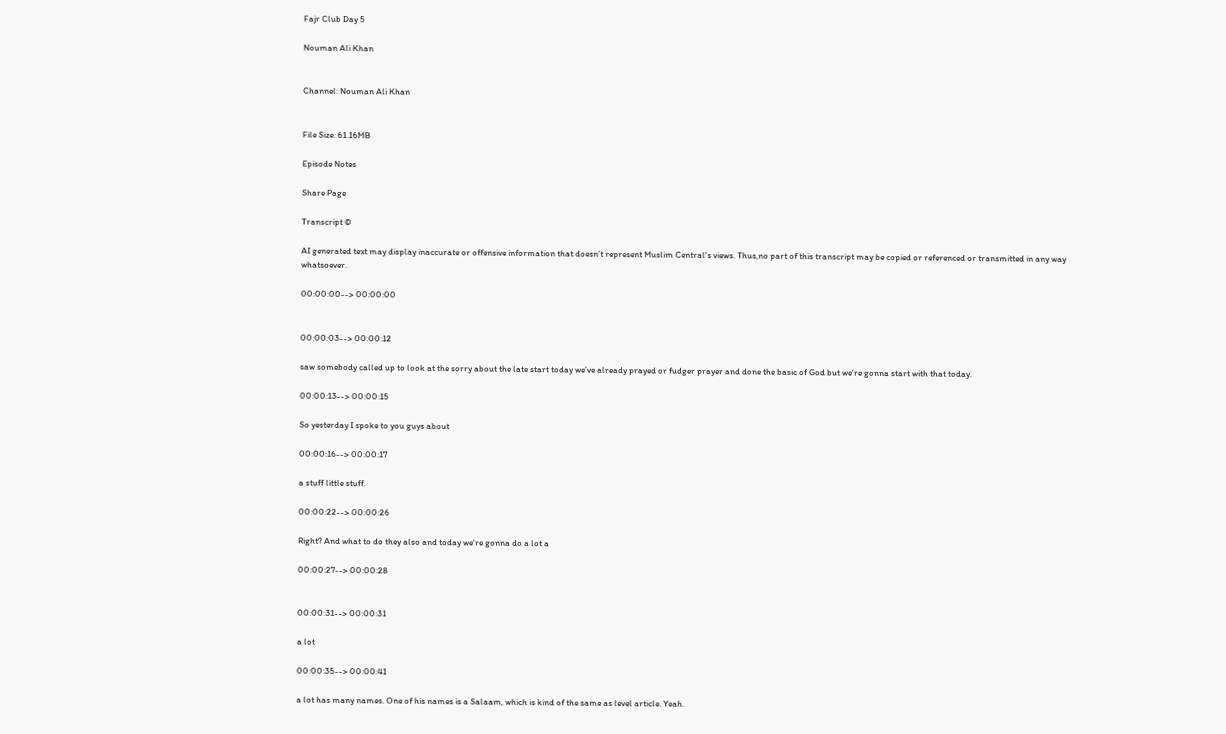Fajr Club Day 5

Nouman Ali Khan


Channel: Nouman Ali Khan


File Size: 61.16MB

Episode Notes

Share Page

Transcript ©

AI generated text may display inaccurate or offensive information that doesn’t represent Muslim Central's views. Thus,no part of this transcript may be copied or referenced or transmitted in any way whatsoever.

00:00:00--> 00:00:00


00:00:03--> 00:00:12

saw somebody called up to look at the sorry about the late start today we've already prayed or fudger prayer and done the basic of God but we're gonna start with that today.

00:00:13--> 00:00:15

So yesterday I spoke to you guys about

00:00:16--> 00:00:17

a stuff little stuff.

00:00:22--> 00:00:26

Right? And what to do they also and today we're gonna do a lot a

00:00:27--> 00:00:28


00:00:31--> 00:00:31

a lot

00:00:35--> 00:00:41

a lot has many names. One of his names is a Salaam, which is kind of the same as level article. Yeah.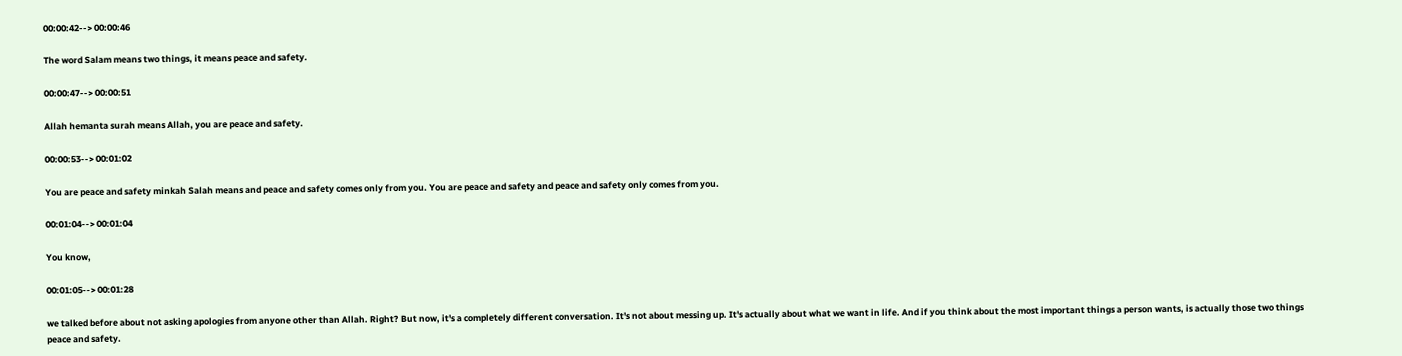00:00:42--> 00:00:46

The word Salam means two things, it means peace and safety.

00:00:47--> 00:00:51

Allah hemanta surah means Allah, you are peace and safety.

00:00:53--> 00:01:02

You are peace and safety minkah Salah means and peace and safety comes only from you. You are peace and safety and peace and safety only comes from you.

00:01:04--> 00:01:04

You know,

00:01:05--> 00:01:28

we talked before about not asking apologies from anyone other than Allah. Right? But now, it's a completely different conversation. It's not about messing up. It's actually about what we want in life. And if you think about the most important things a person wants, is actually those two things peace and safety.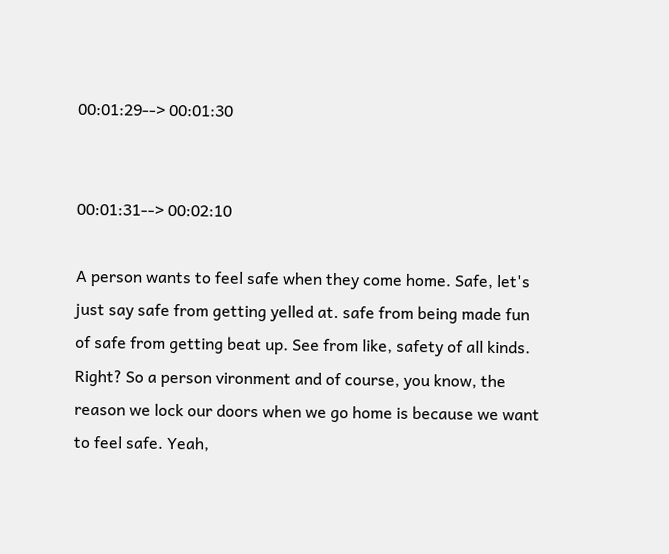00:01:29--> 00:01:30


00:01:31--> 00:02:10

A person wants to feel safe when they come home. Safe, let's just say safe from getting yelled at. safe from being made fun of safe from getting beat up. See from like, safety of all kinds. Right? So a person vironment and of course, you know, the reason we lock our doors when we go home is because we want to feel safe. Yeah,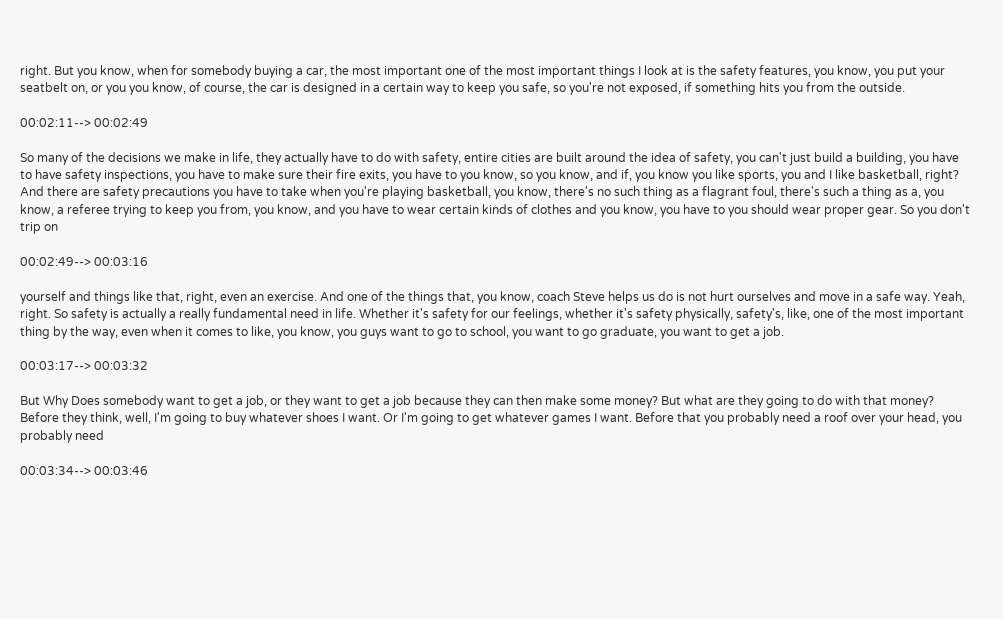right. But you know, when for somebody buying a car, the most important one of the most important things I look at is the safety features, you know, you put your seatbelt on, or you you know, of course, the car is designed in a certain way to keep you safe, so you're not exposed, if something hits you from the outside.

00:02:11--> 00:02:49

So many of the decisions we make in life, they actually have to do with safety, entire cities are built around the idea of safety, you can't just build a building, you have to have safety inspections, you have to make sure their fire exits, you have to you know, so you know, and if, you know you like sports, you and I like basketball, right? And there are safety precautions you have to take when you're playing basketball, you know, there's no such thing as a flagrant foul, there's such a thing as a, you know, a referee trying to keep you from, you know, and you have to wear certain kinds of clothes and you know, you have to you should wear proper gear. So you don't trip on

00:02:49--> 00:03:16

yourself and things like that, right, even an exercise. And one of the things that, you know, coach Steve helps us do is not hurt ourselves and move in a safe way. Yeah, right. So safety is actually a really fundamental need in life. Whether it's safety for our feelings, whether it's safety physically, safety's, like, one of the most important thing by the way, even when it comes to like, you know, you guys want to go to school, you want to go graduate, you want to get a job.

00:03:17--> 00:03:32

But Why Does somebody want to get a job, or they want to get a job because they can then make some money? But what are they going to do with that money? Before they think, well, I'm going to buy whatever shoes I want. Or I'm going to get whatever games I want. Before that you probably need a roof over your head, you probably need

00:03:34--> 00:03:46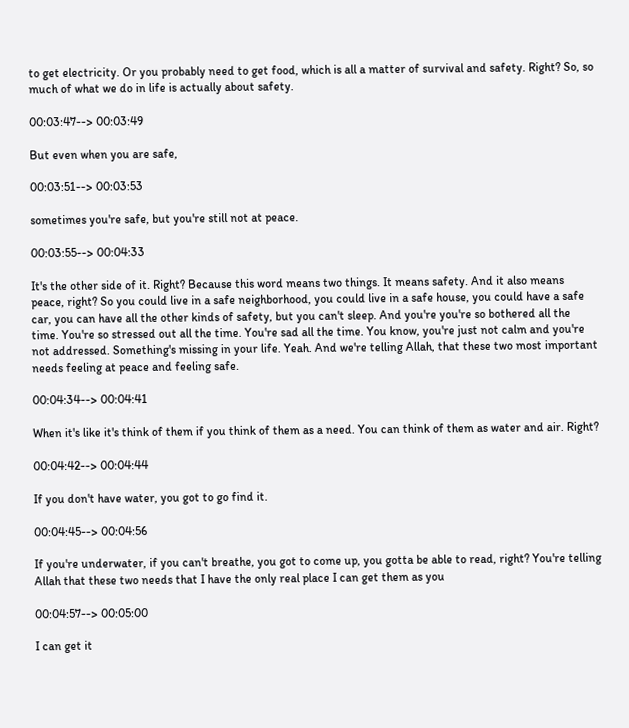to get electricity. Or you probably need to get food, which is all a matter of survival and safety. Right? So, so much of what we do in life is actually about safety.

00:03:47--> 00:03:49

But even when you are safe,

00:03:51--> 00:03:53

sometimes you're safe, but you're still not at peace.

00:03:55--> 00:04:33

It's the other side of it. Right? Because this word means two things. It means safety. And it also means peace, right? So you could live in a safe neighborhood, you could live in a safe house, you could have a safe car, you can have all the other kinds of safety, but you can't sleep. And you're you're so bothered all the time. You're so stressed out all the time. You're sad all the time. You know, you're just not calm and you're not addressed. Something's missing in your life. Yeah. And we're telling Allah, that these two most important needs feeling at peace and feeling safe.

00:04:34--> 00:04:41

When it's like it's think of them if you think of them as a need. You can think of them as water and air. Right?

00:04:42--> 00:04:44

If you don't have water, you got to go find it.

00:04:45--> 00:04:56

If you're underwater, if you can't breathe, you got to come up, you gotta be able to read, right? You're telling Allah that these two needs that I have the only real place I can get them as you

00:04:57--> 00:05:00

I can get it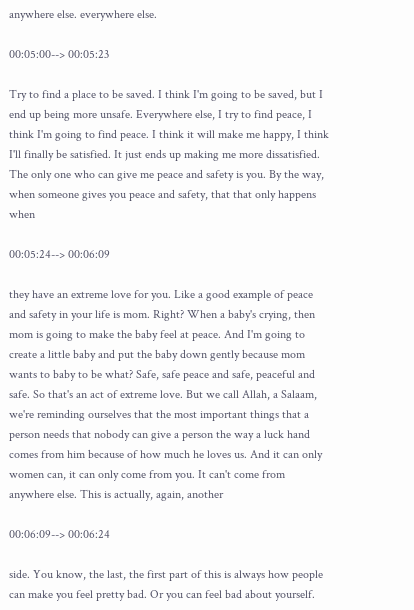anywhere else. everywhere else.

00:05:00--> 00:05:23

Try to find a place to be saved. I think I'm going to be saved, but I end up being more unsafe. Everywhere else, I try to find peace, I think I'm going to find peace. I think it will make me happy, I think I'll finally be satisfied. It just ends up making me more dissatisfied. The only one who can give me peace and safety is you. By the way, when someone gives you peace and safety, that that only happens when

00:05:24--> 00:06:09

they have an extreme love for you. Like a good example of peace and safety in your life is mom. Right? When a baby's crying, then mom is going to make the baby feel at peace. And I'm going to create a little baby and put the baby down gently because mom wants to baby to be what? Safe, safe peace and safe, peaceful and safe. So that's an act of extreme love. But we call Allah, a Salaam, we're reminding ourselves that the most important things that a person needs that nobody can give a person the way a luck hand comes from him because of how much he loves us. And it can only women can, it can only come from you. It can't come from anywhere else. This is actually, again, another

00:06:09--> 00:06:24

side. You know, the last, the first part of this is always how people can make you feel pretty bad. Or you can feel bad about yourself.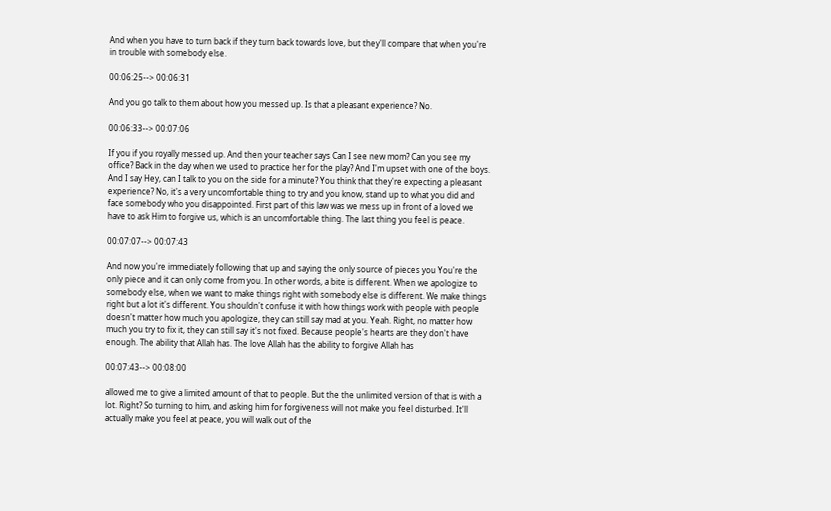And when you have to turn back if they turn back towards love, but they'll compare that when you're in trouble with somebody else.

00:06:25--> 00:06:31

And you go talk to them about how you messed up. Is that a pleasant experience? No.

00:06:33--> 00:07:06

If you if you royally messed up. And then your teacher says Can I see new mom? Can you see my office? Back in the day when we used to practice her for the play? And I'm upset with one of the boys. And I say Hey, can I talk to you on the side for a minute? You think that they're expecting a pleasant experience? No, it's a very uncomfortable thing to try and you know, stand up to what you did and face somebody who you disappointed. First part of this law was we mess up in front of a loved we have to ask Him to forgive us, which is an uncomfortable thing. The last thing you feel is peace.

00:07:07--> 00:07:43

And now you're immediately following that up and saying the only source of pieces you You're the only piece and it can only come from you. In other words, a bite is different. When we apologize to somebody else, when we want to make things right with somebody else is different. We make things right but a lot it's different. You shouldn't confuse it with how things work with people with people doesn't matter how much you apologize, they can still say mad at you. Yeah. Right, no matter how much you try to fix it, they can still say it's not fixed. Because people's hearts are they don't have enough. The ability that Allah has. The love Allah has the ability to forgive Allah has

00:07:43--> 00:08:00

allowed me to give a limited amount of that to people. But the the unlimited version of that is with a lot. Right? So turning to him, and asking him for forgiveness will not make you feel disturbed. It'll actually make you feel at peace, you will walk out of the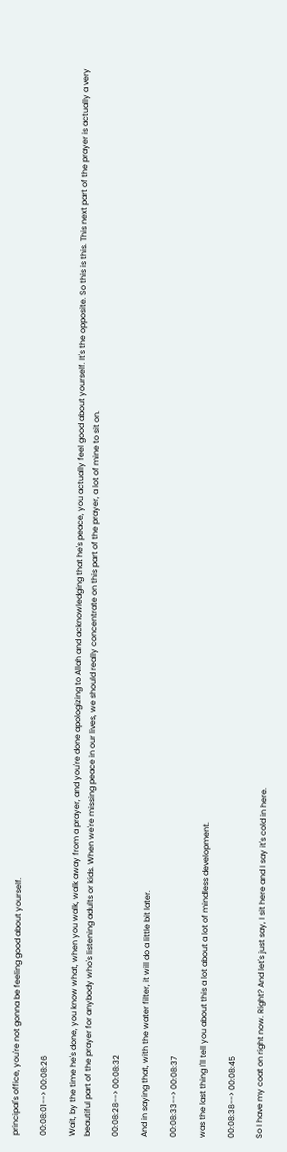principal's office, you're not gonna be feeling good about yourself.

00:08:01--> 00:08:26

Wait, by the time he's done, you know what, when you walk, walk away from a prayer, and you're done apologizing to Allah and acknowledging that he's peace, you actually feel good about yourself. It's the opposite. So this is this. This next part of the prayer is actually a very beautiful part of the prayer for anybody who's listening adults or kids. When we're missing peace in our lives, we should really concentrate on this part of the prayer, a lot of mine to sit on.

00:08:28--> 00:08:32

And in saying that, with the water filter, it will do a little bit later.

00:08:33--> 00:08:37

was the last thing I'll tell you about this a lot about a lot of mindless development.

00:08:38--> 00:08:45

So I have my coat on right now. Right? And let's just say, I sit here and I say it's cold in here.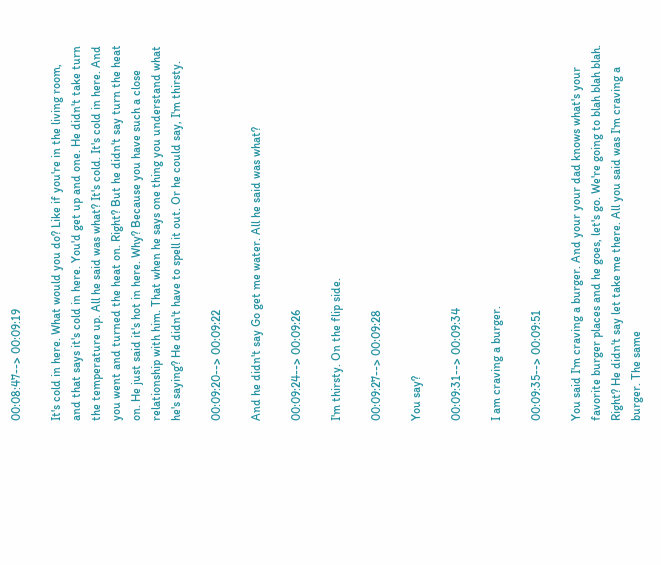00:08:47--> 00:09:19

It's cold in here. What would you do? Like if you're in the living room, and that says it's cold in here. You'd get up and one. He didn't take turn the temperature up. All he said was what? It's cold. It's cold in here. And you went and turned the heat on. Right? But he didn't say turn the heat on. He just said it's hot in here. Why? Because you have such a close relationship with him. That when he says one thing you understand what he's saying? He didn't have to spell it out. Or he could say, I'm thirsty.

00:09:20--> 00:09:22

And he didn't say Go get me water. All he said was what?

00:09:24--> 00:09:26

I'm thirsty. On the flip side.

00:09:27--> 00:09:28

You say?

00:09:31--> 00:09:34

I am craving a burger.

00:09:35--> 00:09:51

You said I'm craving a burger. And your your dad knows what's your favorite burger places and he goes, let's go. We're going to blah blah blah. Right? He didn't say let take me there. All you said was I'm craving a burger. The same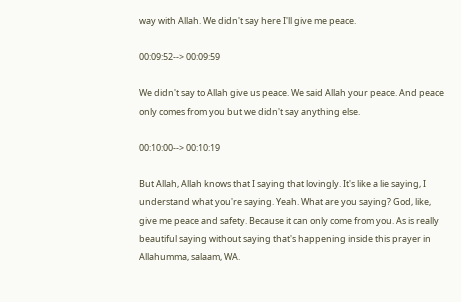way with Allah. We didn't say here I'll give me peace.

00:09:52--> 00:09:59

We didn't say to Allah give us peace. We said Allah your peace. And peace only comes from you but we didn't say anything else.

00:10:00--> 00:10:19

But Allah, Allah knows that I saying that lovingly. It's like a lie saying, I understand what you're saying. Yeah. What are you saying? God, like, give me peace and safety. Because it can only come from you. As is really beautiful saying without saying that's happening inside this prayer in Allahumma, salaam, WA.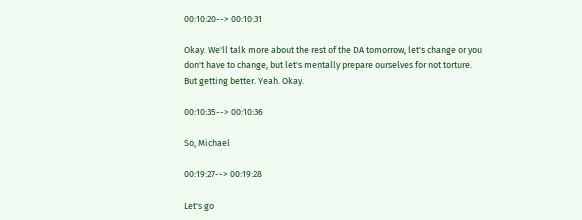00:10:20--> 00:10:31

Okay. We'll talk more about the rest of the DA tomorrow, let's change or you don't have to change, but let's mentally prepare ourselves for not torture. But getting better. Yeah. Okay.

00:10:35--> 00:10:36

So, Michael

00:19:27--> 00:19:28

Let's go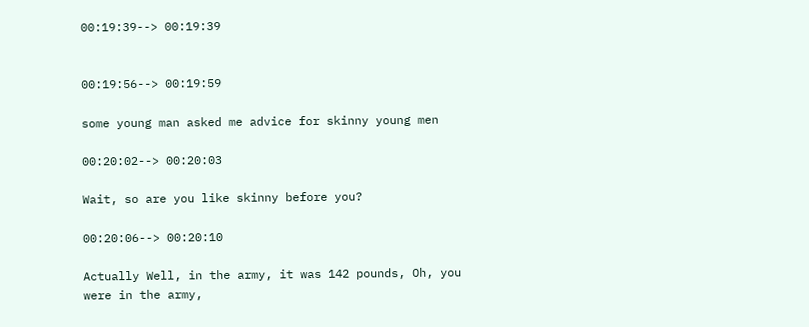00:19:39--> 00:19:39


00:19:56--> 00:19:59

some young man asked me advice for skinny young men

00:20:02--> 00:20:03

Wait, so are you like skinny before you?

00:20:06--> 00:20:10

Actually Well, in the army, it was 142 pounds, Oh, you were in the army,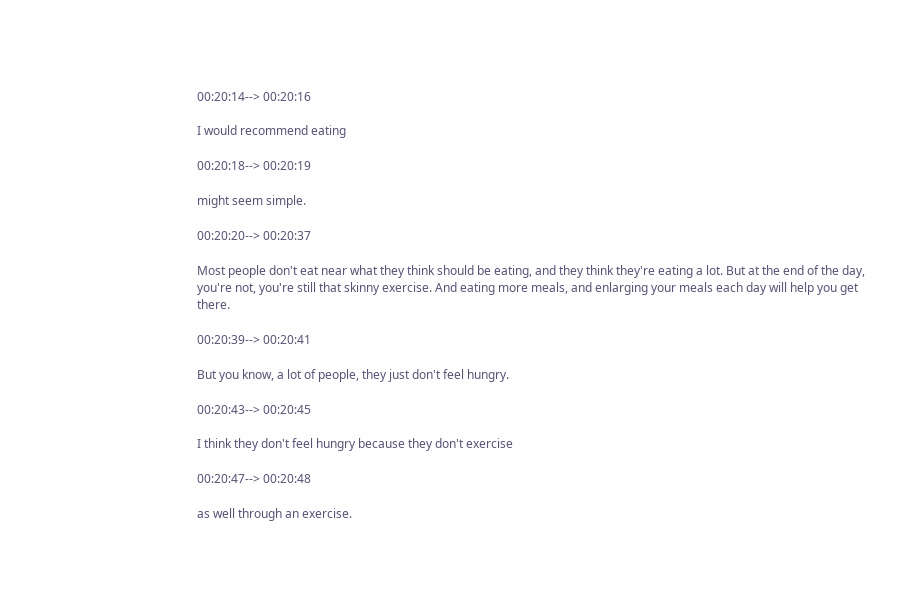00:20:14--> 00:20:16

I would recommend eating

00:20:18--> 00:20:19

might seem simple.

00:20:20--> 00:20:37

Most people don't eat near what they think should be eating, and they think they're eating a lot. But at the end of the day, you're not, you're still that skinny exercise. And eating more meals, and enlarging your meals each day will help you get there.

00:20:39--> 00:20:41

But you know, a lot of people, they just don't feel hungry.

00:20:43--> 00:20:45

I think they don't feel hungry because they don't exercise

00:20:47--> 00:20:48

as well through an exercise.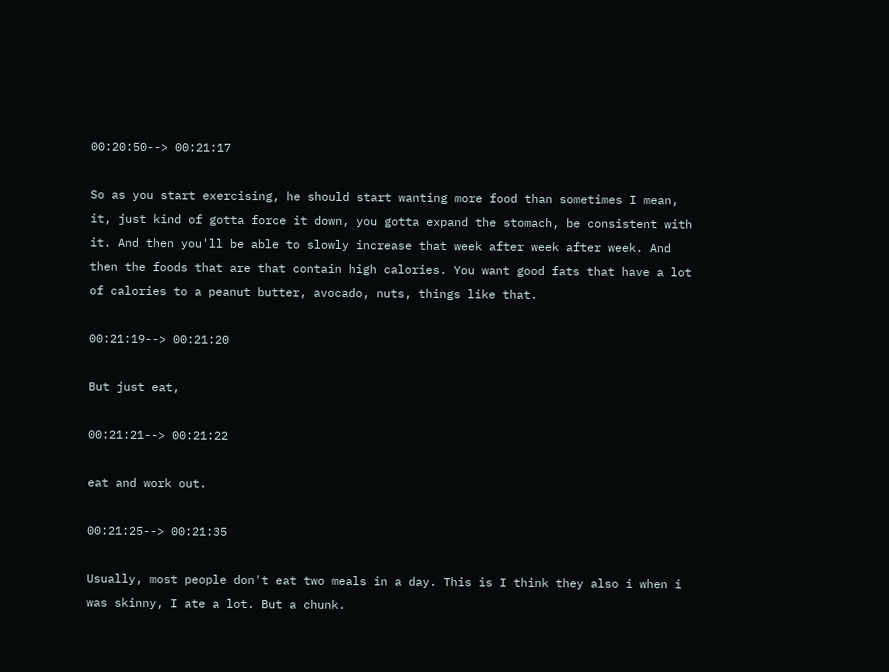00:20:50--> 00:21:17

So as you start exercising, he should start wanting more food than sometimes I mean, it, just kind of gotta force it down, you gotta expand the stomach, be consistent with it. And then you'll be able to slowly increase that week after week after week. And then the foods that are that contain high calories. You want good fats that have a lot of calories to a peanut butter, avocado, nuts, things like that.

00:21:19--> 00:21:20

But just eat,

00:21:21--> 00:21:22

eat and work out.

00:21:25--> 00:21:35

Usually, most people don't eat two meals in a day. This is I think they also i when i was skinny, I ate a lot. But a chunk.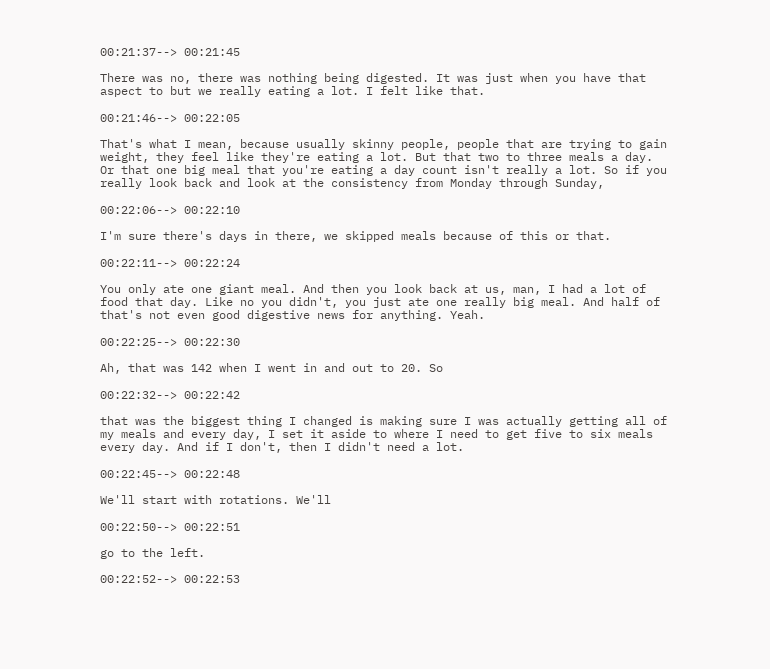00:21:37--> 00:21:45

There was no, there was nothing being digested. It was just when you have that aspect to but we really eating a lot. I felt like that.

00:21:46--> 00:22:05

That's what I mean, because usually skinny people, people that are trying to gain weight, they feel like they're eating a lot. But that two to three meals a day. Or that one big meal that you're eating a day count isn't really a lot. So if you really look back and look at the consistency from Monday through Sunday,

00:22:06--> 00:22:10

I'm sure there's days in there, we skipped meals because of this or that.

00:22:11--> 00:22:24

You only ate one giant meal. And then you look back at us, man, I had a lot of food that day. Like no you didn't, you just ate one really big meal. And half of that's not even good digestive news for anything. Yeah.

00:22:25--> 00:22:30

Ah, that was 142 when I went in and out to 20. So

00:22:32--> 00:22:42

that was the biggest thing I changed is making sure I was actually getting all of my meals and every day, I set it aside to where I need to get five to six meals every day. And if I don't, then I didn't need a lot.

00:22:45--> 00:22:48

We'll start with rotations. We'll

00:22:50--> 00:22:51

go to the left.

00:22:52--> 00:22:53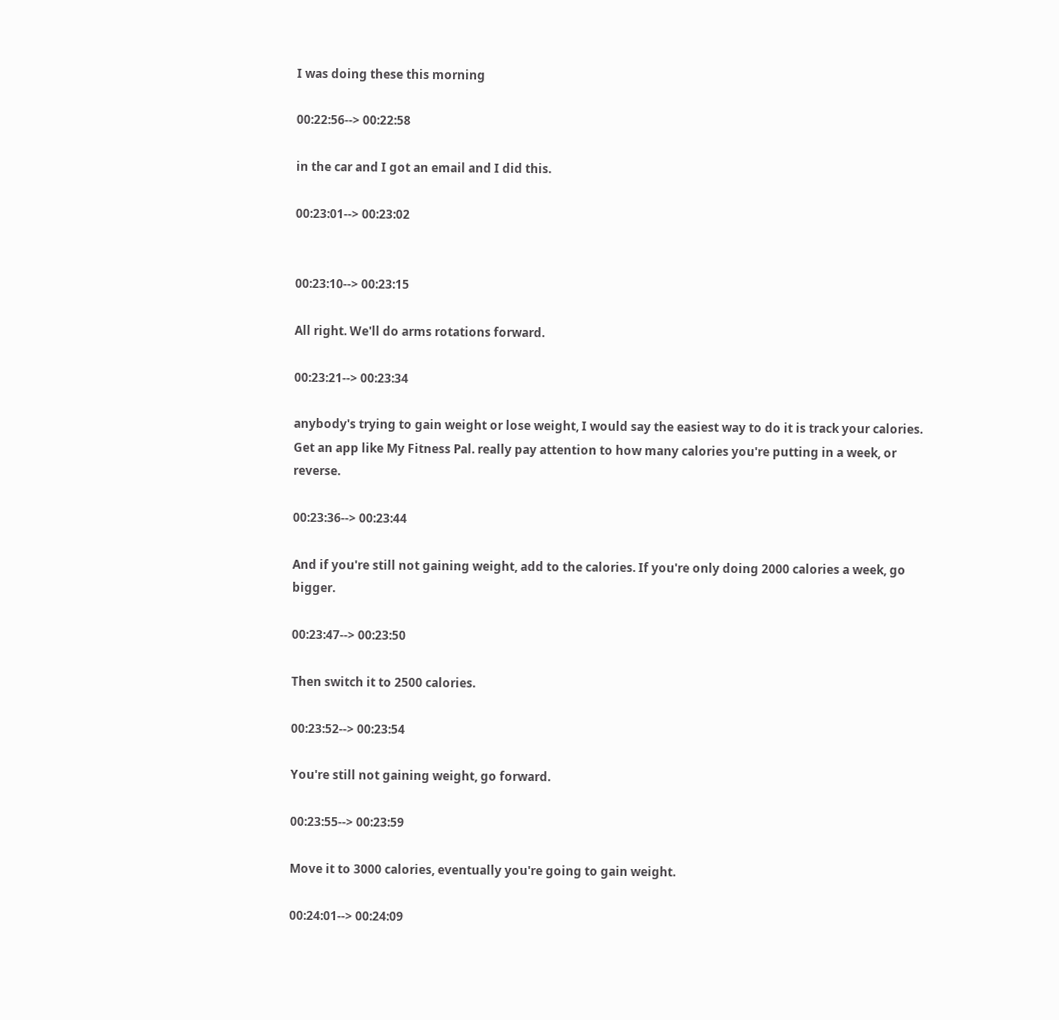I was doing these this morning

00:22:56--> 00:22:58

in the car and I got an email and I did this.

00:23:01--> 00:23:02


00:23:10--> 00:23:15

All right. We'll do arms rotations forward.

00:23:21--> 00:23:34

anybody's trying to gain weight or lose weight, I would say the easiest way to do it is track your calories. Get an app like My Fitness Pal. really pay attention to how many calories you're putting in a week, or reverse.

00:23:36--> 00:23:44

And if you're still not gaining weight, add to the calories. If you're only doing 2000 calories a week, go bigger.

00:23:47--> 00:23:50

Then switch it to 2500 calories.

00:23:52--> 00:23:54

You're still not gaining weight, go forward.

00:23:55--> 00:23:59

Move it to 3000 calories, eventually you're going to gain weight.

00:24:01--> 00:24:09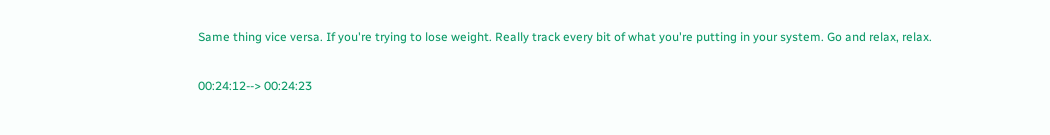Same thing vice versa. If you're trying to lose weight. Really track every bit of what you're putting in your system. Go and relax, relax.

00:24:12--> 00:24:23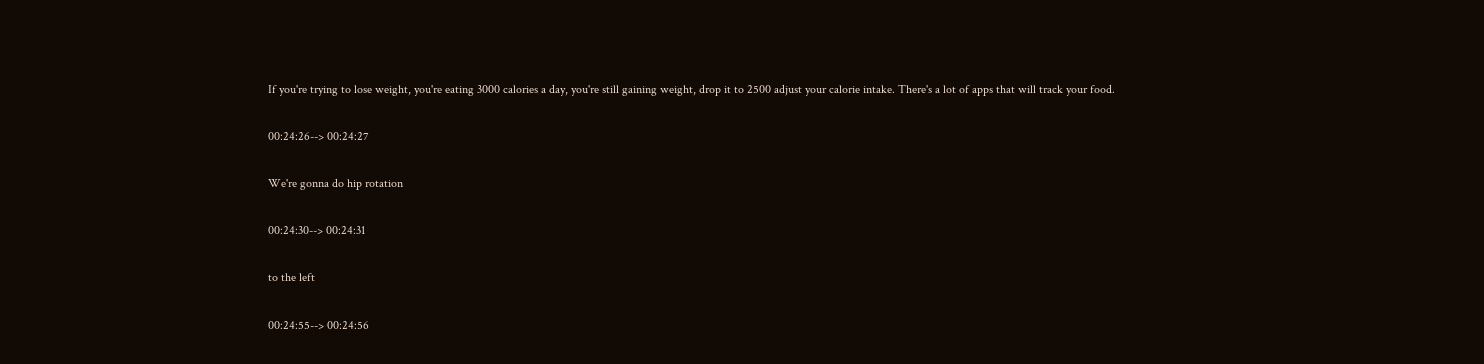If you're trying to lose weight, you're eating 3000 calories a day, you're still gaining weight, drop it to 2500 adjust your calorie intake. There's a lot of apps that will track your food.

00:24:26--> 00:24:27

We're gonna do hip rotation

00:24:30--> 00:24:31

to the left

00:24:55--> 00:24:56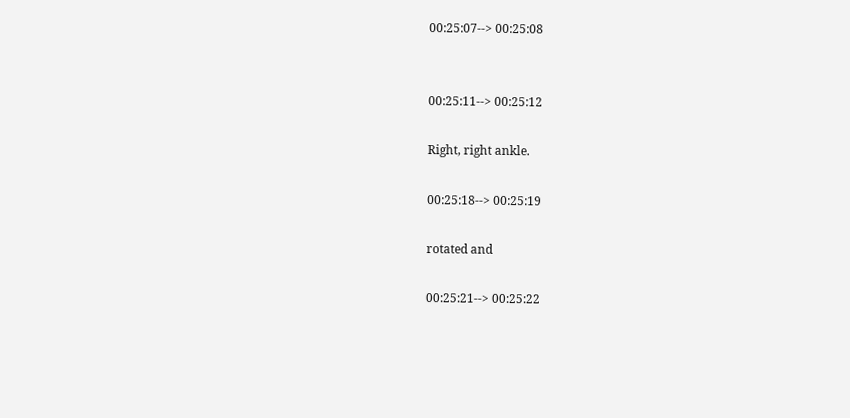00:25:07--> 00:25:08


00:25:11--> 00:25:12

Right, right ankle.

00:25:18--> 00:25:19

rotated and

00:25:21--> 00:25:22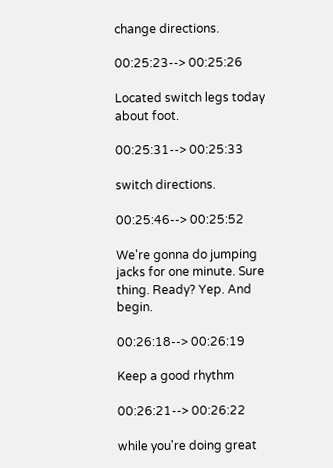change directions.

00:25:23--> 00:25:26

Located switch legs today about foot.

00:25:31--> 00:25:33

switch directions.

00:25:46--> 00:25:52

We're gonna do jumping jacks for one minute. Sure thing. Ready? Yep. And begin.

00:26:18--> 00:26:19

Keep a good rhythm

00:26:21--> 00:26:22

while you're doing great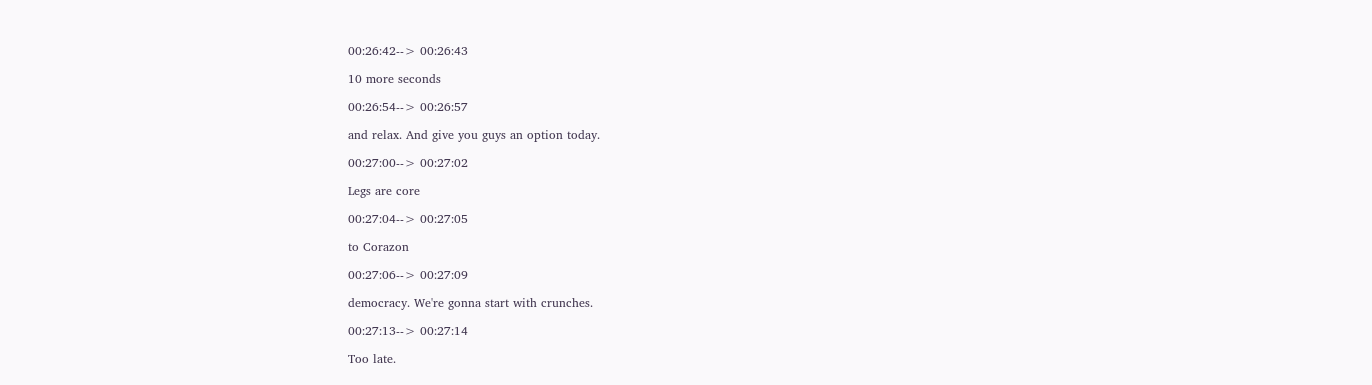00:26:42--> 00:26:43

10 more seconds

00:26:54--> 00:26:57

and relax. And give you guys an option today.

00:27:00--> 00:27:02

Legs are core

00:27:04--> 00:27:05

to Corazon

00:27:06--> 00:27:09

democracy. We're gonna start with crunches.

00:27:13--> 00:27:14

Too late.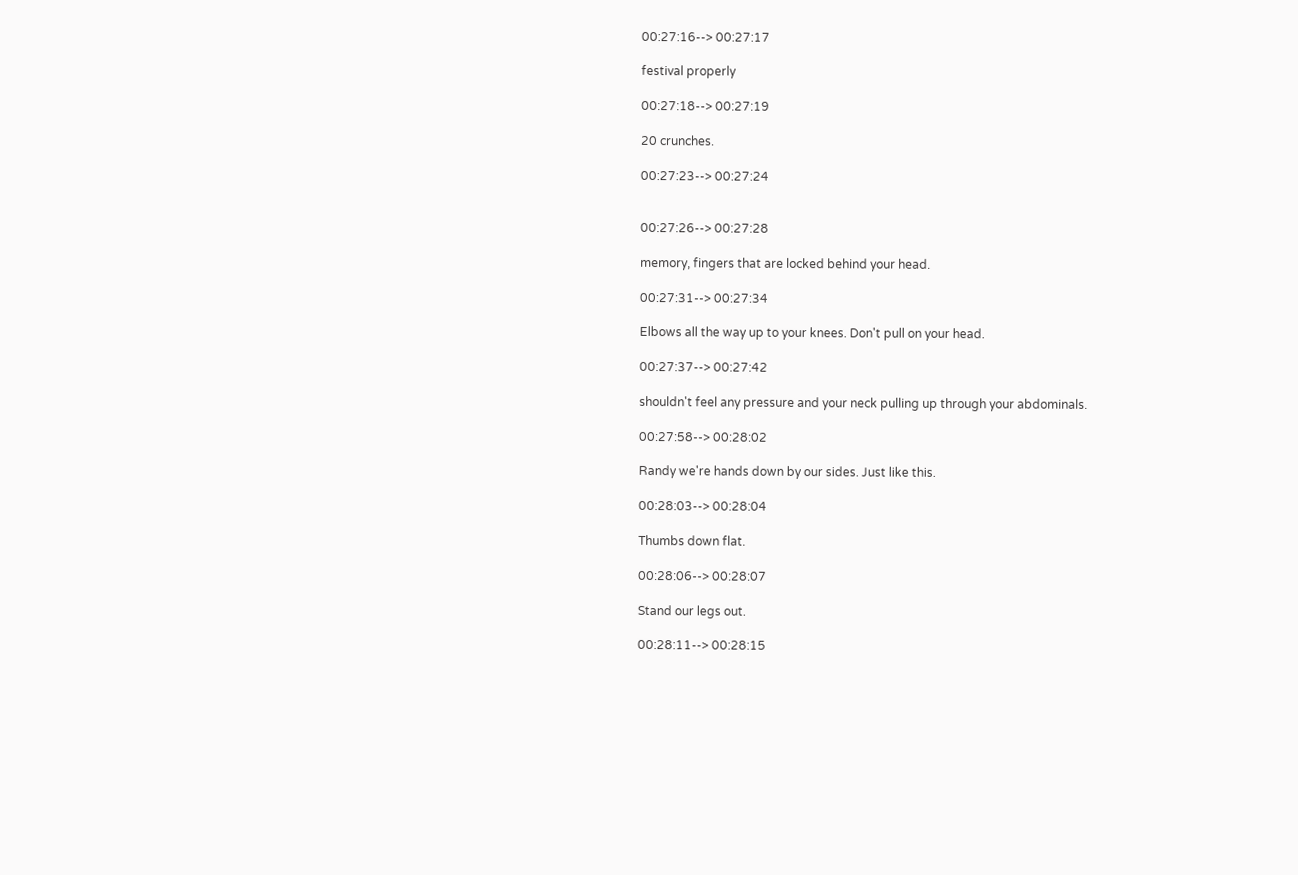00:27:16--> 00:27:17

festival properly

00:27:18--> 00:27:19

20 crunches.

00:27:23--> 00:27:24


00:27:26--> 00:27:28

memory, fingers that are locked behind your head.

00:27:31--> 00:27:34

Elbows all the way up to your knees. Don't pull on your head.

00:27:37--> 00:27:42

shouldn't feel any pressure and your neck pulling up through your abdominals.

00:27:58--> 00:28:02

Randy we're hands down by our sides. Just like this.

00:28:03--> 00:28:04

Thumbs down flat.

00:28:06--> 00:28:07

Stand our legs out.

00:28:11--> 00:28:15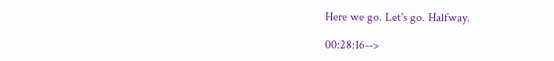Here we go. Let's go. Halfway.

00:28:16-->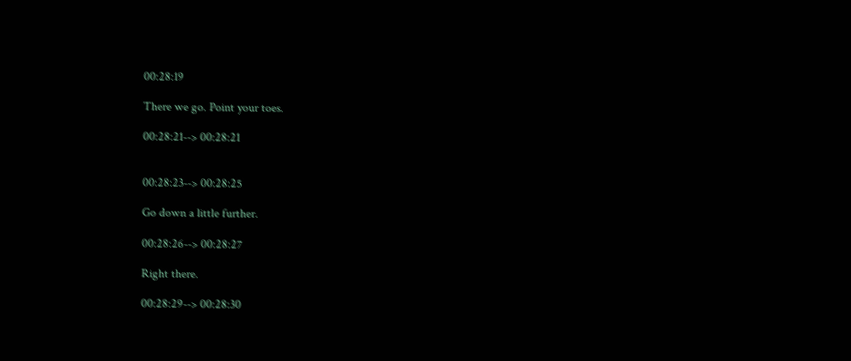00:28:19

There we go. Point your toes.

00:28:21--> 00:28:21


00:28:23--> 00:28:25

Go down a little further.

00:28:26--> 00:28:27

Right there.

00:28:29--> 00:28:30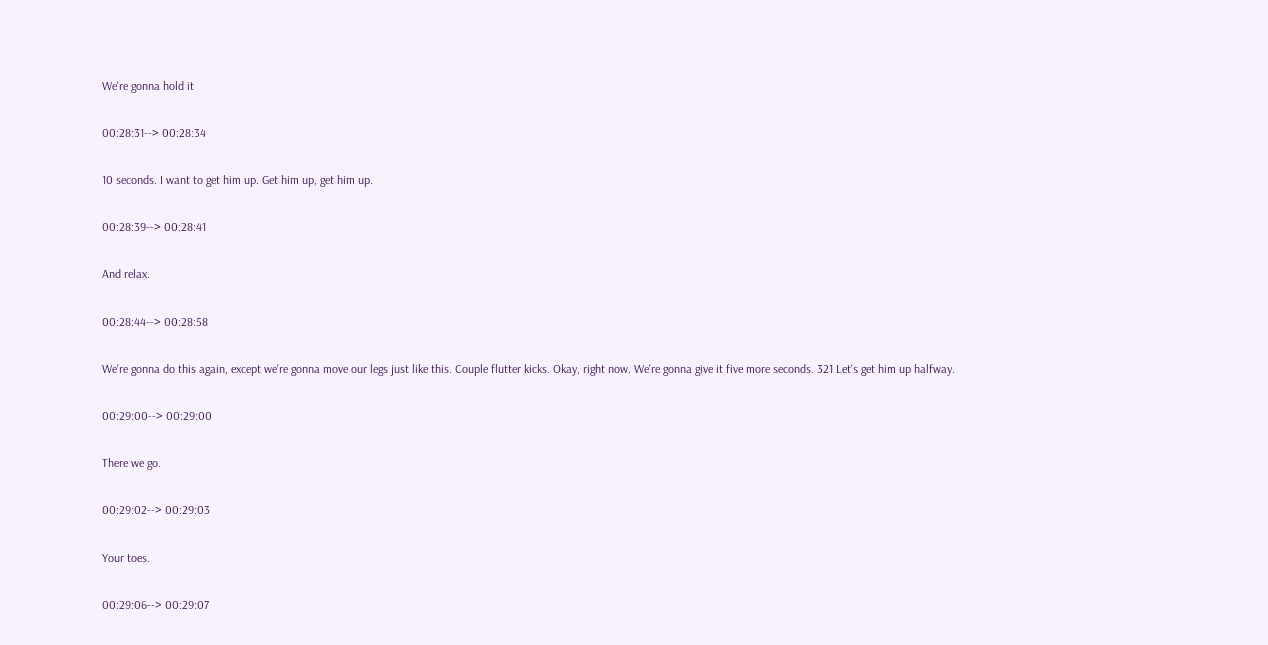We're gonna hold it

00:28:31--> 00:28:34

10 seconds. I want to get him up. Get him up, get him up.

00:28:39--> 00:28:41

And relax.

00:28:44--> 00:28:58

We're gonna do this again, except we're gonna move our legs just like this. Couple flutter kicks. Okay, right now. We're gonna give it five more seconds. 321 Let's get him up halfway.

00:29:00--> 00:29:00

There we go.

00:29:02--> 00:29:03

Your toes.

00:29:06--> 00:29:07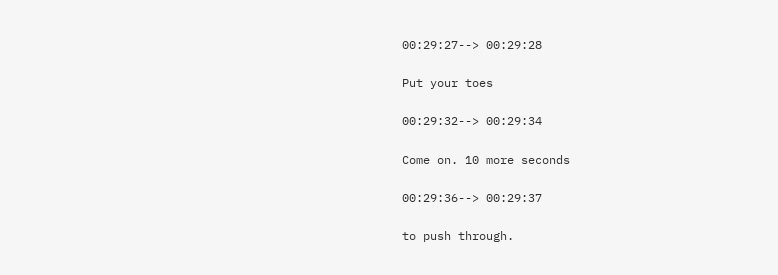00:29:27--> 00:29:28

Put your toes

00:29:32--> 00:29:34

Come on. 10 more seconds

00:29:36--> 00:29:37

to push through.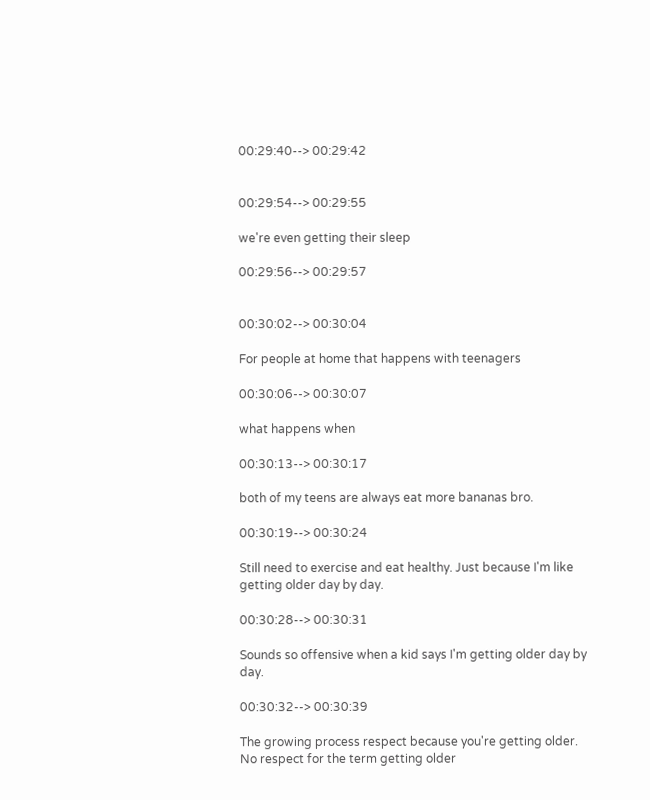00:29:40--> 00:29:42


00:29:54--> 00:29:55

we're even getting their sleep

00:29:56--> 00:29:57


00:30:02--> 00:30:04

For people at home that happens with teenagers

00:30:06--> 00:30:07

what happens when

00:30:13--> 00:30:17

both of my teens are always eat more bananas bro.

00:30:19--> 00:30:24

Still need to exercise and eat healthy. Just because I'm like getting older day by day.

00:30:28--> 00:30:31

Sounds so offensive when a kid says I'm getting older day by day.

00:30:32--> 00:30:39

The growing process respect because you're getting older. No respect for the term getting older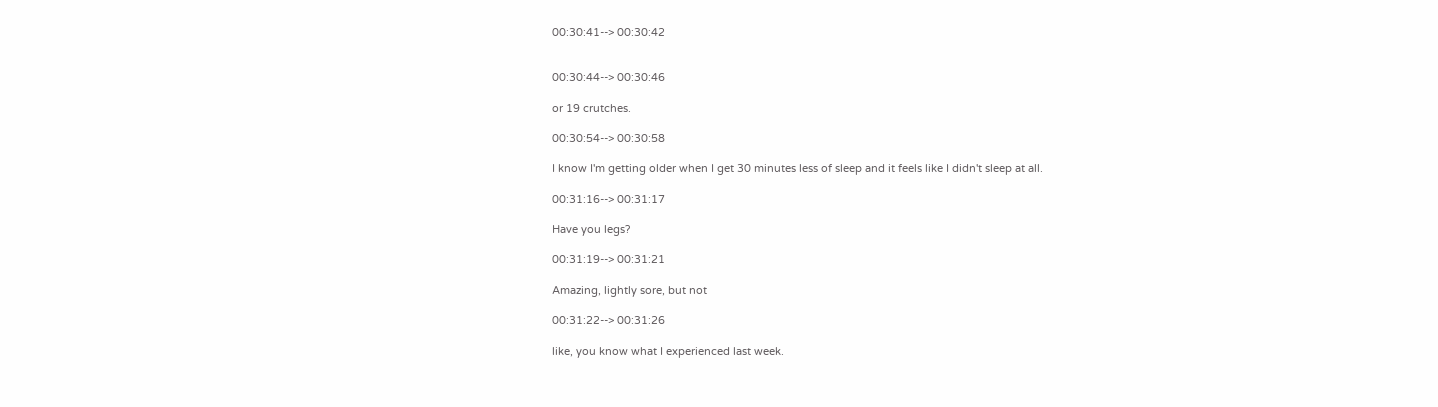00:30:41--> 00:30:42


00:30:44--> 00:30:46

or 19 crutches.

00:30:54--> 00:30:58

I know I'm getting older when I get 30 minutes less of sleep and it feels like I didn't sleep at all.

00:31:16--> 00:31:17

Have you legs?

00:31:19--> 00:31:21

Amazing, lightly sore, but not

00:31:22--> 00:31:26

like, you know what I experienced last week.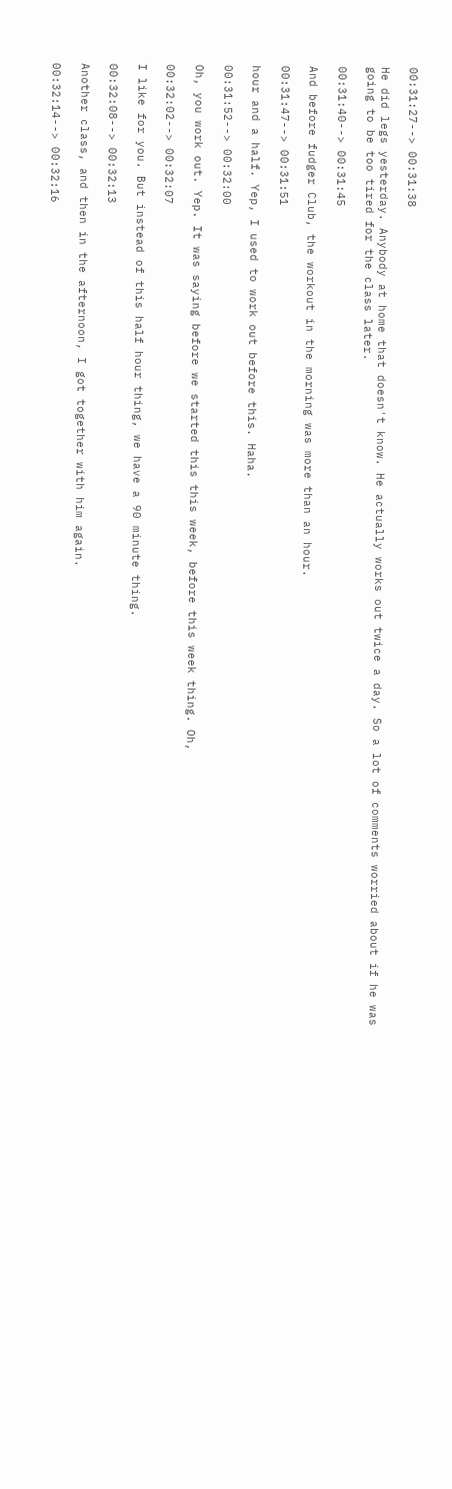00:31:27--> 00:31:38

He did legs yesterday. Anybody at home that doesn't know. He actually works out twice a day. So a lot of comments worried about if he was going to be too tired for the class later.

00:31:40--> 00:31:45

And before fudger Club, the workout in the morning was more than an hour.

00:31:47--> 00:31:51

hour and a half. Yep, I used to work out before this. Haha.

00:31:52--> 00:32:00

Oh, you work out. Yep. It was saying before we started this this week, before this week thing. Oh,

00:32:02--> 00:32:07

I like for you. But instead of this half hour thing, we have a 90 minute thing.

00:32:08--> 00:32:13

Another class, and then in the afternoon, I got together with him again.

00:32:14--> 00:32:16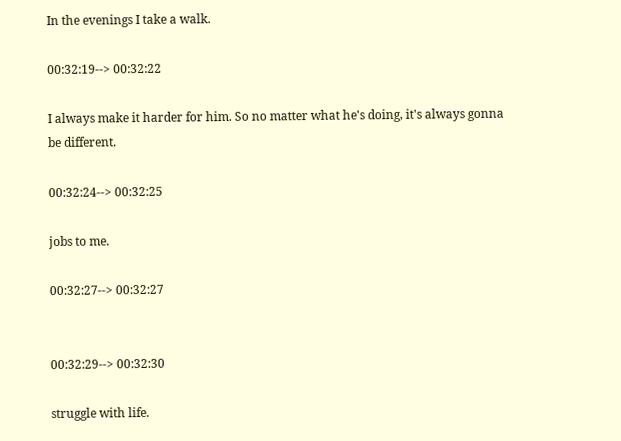In the evenings I take a walk.

00:32:19--> 00:32:22

I always make it harder for him. So no matter what he's doing, it's always gonna be different.

00:32:24--> 00:32:25

jobs to me.

00:32:27--> 00:32:27


00:32:29--> 00:32:30

struggle with life.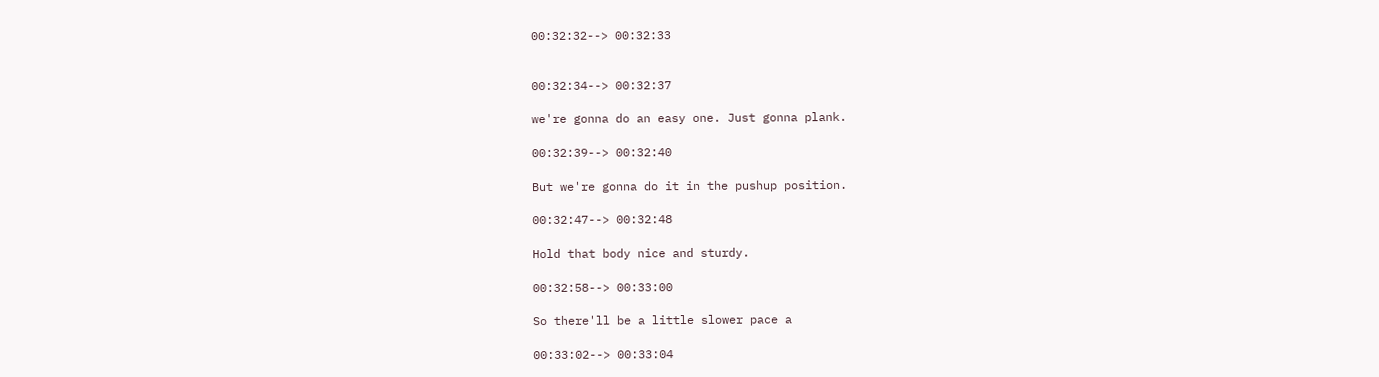00:32:32--> 00:32:33


00:32:34--> 00:32:37

we're gonna do an easy one. Just gonna plank.

00:32:39--> 00:32:40

But we're gonna do it in the pushup position.

00:32:47--> 00:32:48

Hold that body nice and sturdy.

00:32:58--> 00:33:00

So there'll be a little slower pace a

00:33:02--> 00:33:04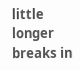little longer breaks in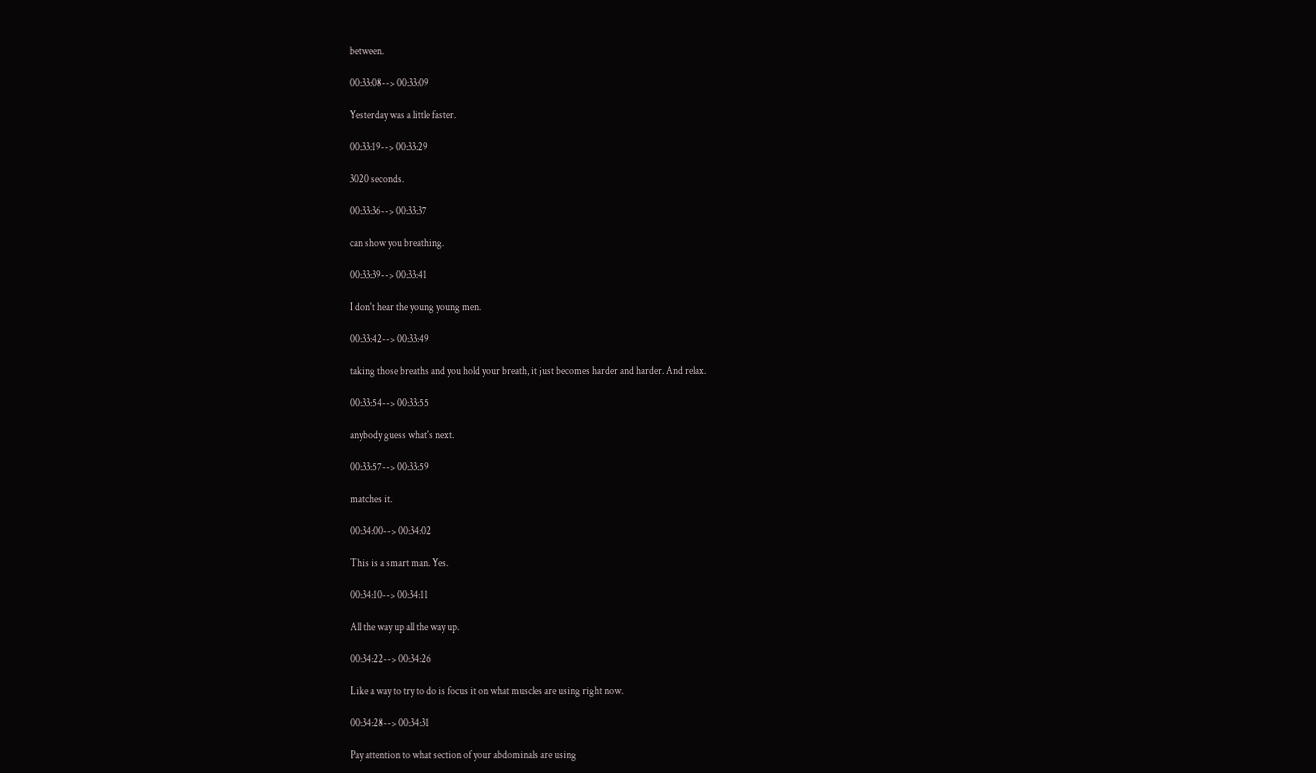between.

00:33:08--> 00:33:09

Yesterday was a little faster.

00:33:19--> 00:33:29

3020 seconds.

00:33:36--> 00:33:37

can show you breathing.

00:33:39--> 00:33:41

I don't hear the young young men.

00:33:42--> 00:33:49

taking those breaths and you hold your breath, it just becomes harder and harder. And relax.

00:33:54--> 00:33:55

anybody guess what's next.

00:33:57--> 00:33:59

matches it.

00:34:00--> 00:34:02

This is a smart man. Yes.

00:34:10--> 00:34:11

All the way up all the way up.

00:34:22--> 00:34:26

Like a way to try to do is focus it on what muscles are using right now.

00:34:28--> 00:34:31

Pay attention to what section of your abdominals are using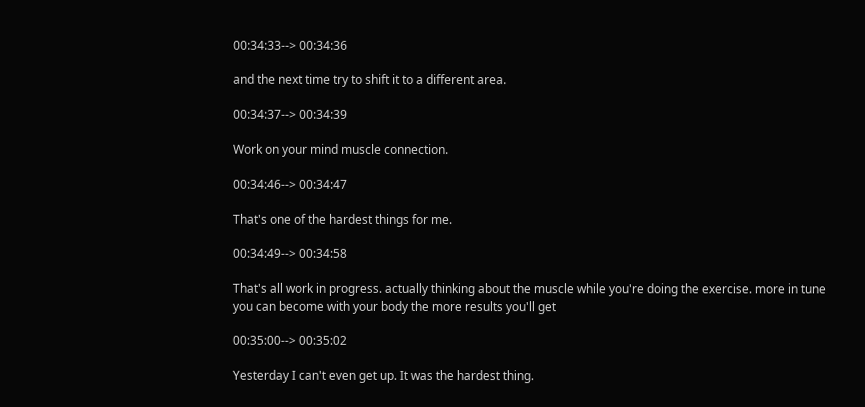00:34:33--> 00:34:36

and the next time try to shift it to a different area.

00:34:37--> 00:34:39

Work on your mind muscle connection.

00:34:46--> 00:34:47

That's one of the hardest things for me.

00:34:49--> 00:34:58

That's all work in progress. actually thinking about the muscle while you're doing the exercise. more in tune you can become with your body the more results you'll get

00:35:00--> 00:35:02

Yesterday I can't even get up. It was the hardest thing.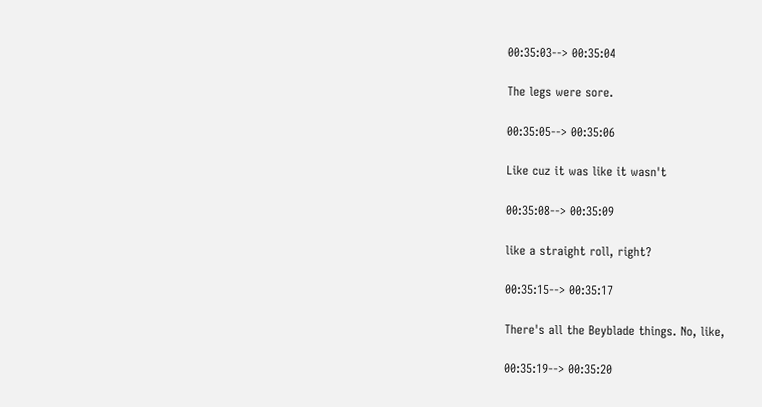00:35:03--> 00:35:04

The legs were sore.

00:35:05--> 00:35:06

Like cuz it was like it wasn't

00:35:08--> 00:35:09

like a straight roll, right?

00:35:15--> 00:35:17

There's all the Beyblade things. No, like,

00:35:19--> 00:35:20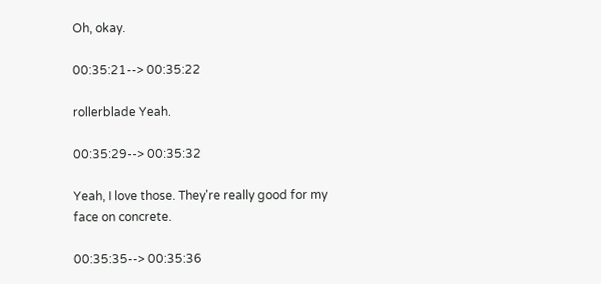Oh, okay.

00:35:21--> 00:35:22

rollerblade Yeah.

00:35:29--> 00:35:32

Yeah, I love those. They're really good for my face on concrete.

00:35:35--> 00:35:36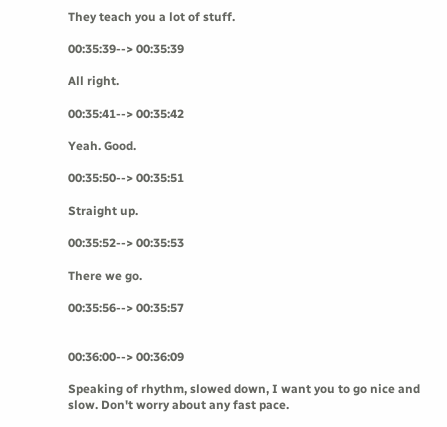They teach you a lot of stuff.

00:35:39--> 00:35:39

All right.

00:35:41--> 00:35:42

Yeah. Good.

00:35:50--> 00:35:51

Straight up.

00:35:52--> 00:35:53

There we go.

00:35:56--> 00:35:57


00:36:00--> 00:36:09

Speaking of rhythm, slowed down, I want you to go nice and slow. Don't worry about any fast pace.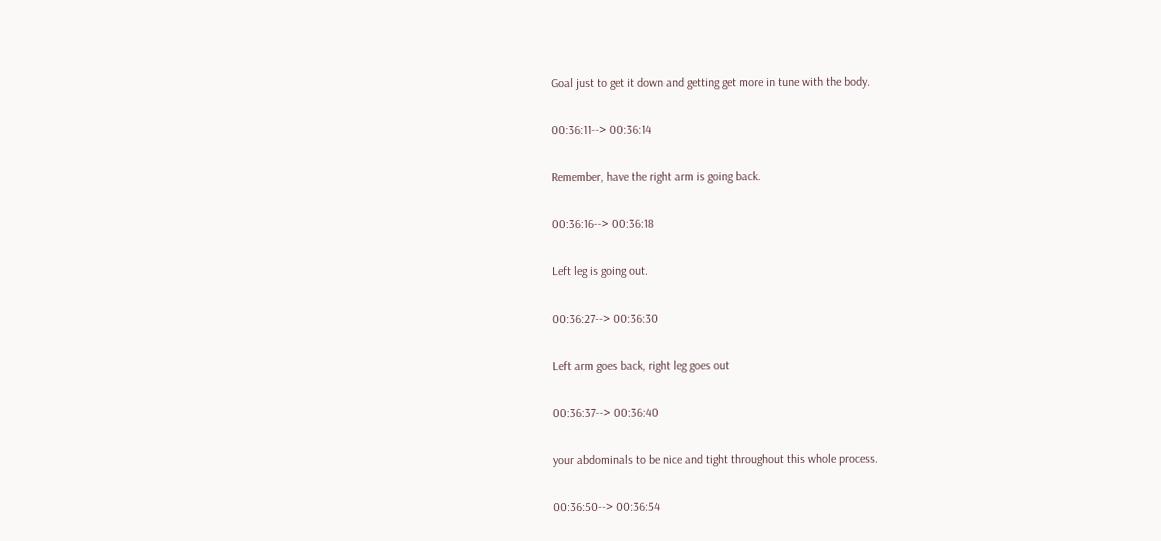Goal just to get it down and getting get more in tune with the body.

00:36:11--> 00:36:14

Remember, have the right arm is going back.

00:36:16--> 00:36:18

Left leg is going out.

00:36:27--> 00:36:30

Left arm goes back, right leg goes out

00:36:37--> 00:36:40

your abdominals to be nice and tight throughout this whole process.

00:36:50--> 00:36:54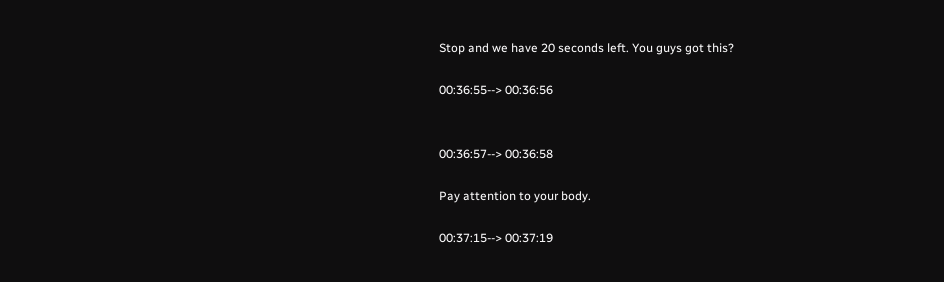Stop and we have 20 seconds left. You guys got this?

00:36:55--> 00:36:56


00:36:57--> 00:36:58

Pay attention to your body.

00:37:15--> 00:37:19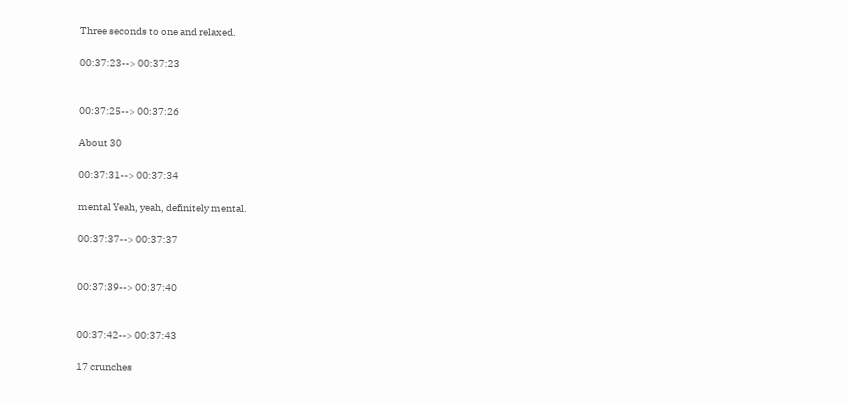Three seconds to one and relaxed.

00:37:23--> 00:37:23


00:37:25--> 00:37:26

About 30

00:37:31--> 00:37:34

mental Yeah, yeah, definitely mental.

00:37:37--> 00:37:37


00:37:39--> 00:37:40


00:37:42--> 00:37:43

17 crunches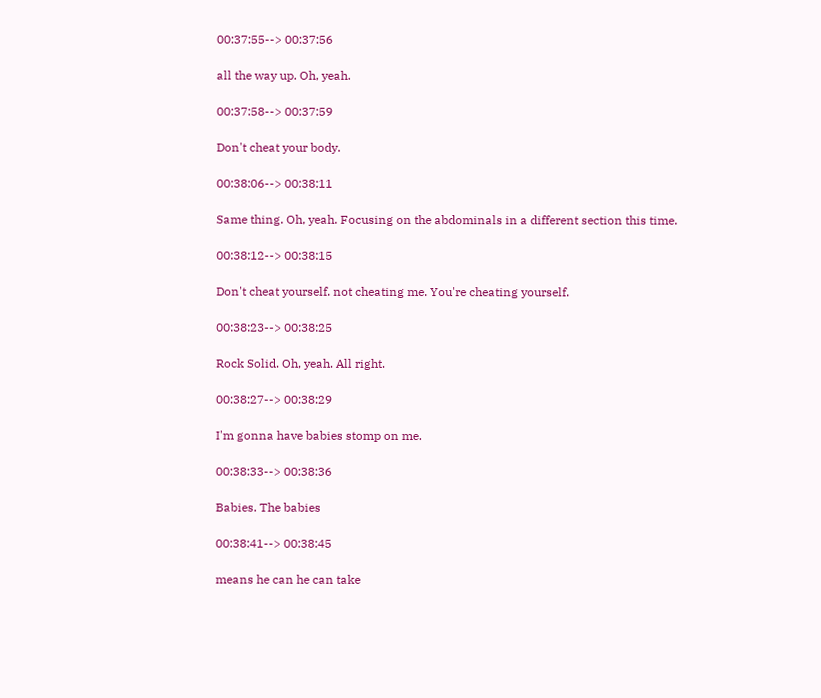00:37:55--> 00:37:56

all the way up. Oh, yeah.

00:37:58--> 00:37:59

Don't cheat your body.

00:38:06--> 00:38:11

Same thing. Oh, yeah. Focusing on the abdominals in a different section this time.

00:38:12--> 00:38:15

Don't cheat yourself. not cheating me. You're cheating yourself.

00:38:23--> 00:38:25

Rock Solid. Oh, yeah. All right.

00:38:27--> 00:38:29

I'm gonna have babies stomp on me.

00:38:33--> 00:38:36

Babies. The babies

00:38:41--> 00:38:45

means he can he can take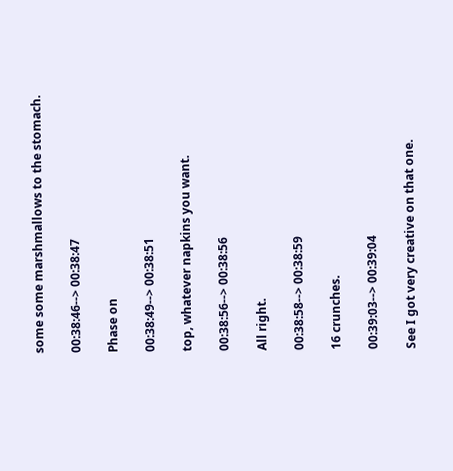some some marshmallows to the stomach.

00:38:46--> 00:38:47

Phase on

00:38:49--> 00:38:51

top, whatever napkins you want.

00:38:56--> 00:38:56

All right.

00:38:58--> 00:38:59

16 crunches.

00:39:03--> 00:39:04

See I got very creative on that one.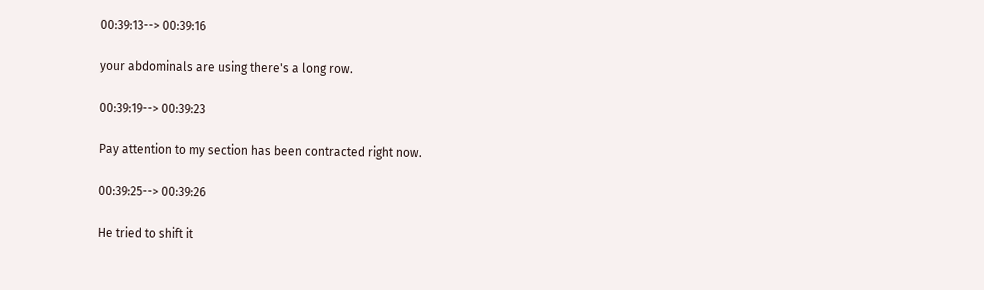00:39:13--> 00:39:16

your abdominals are using there's a long row.

00:39:19--> 00:39:23

Pay attention to my section has been contracted right now.

00:39:25--> 00:39:26

He tried to shift it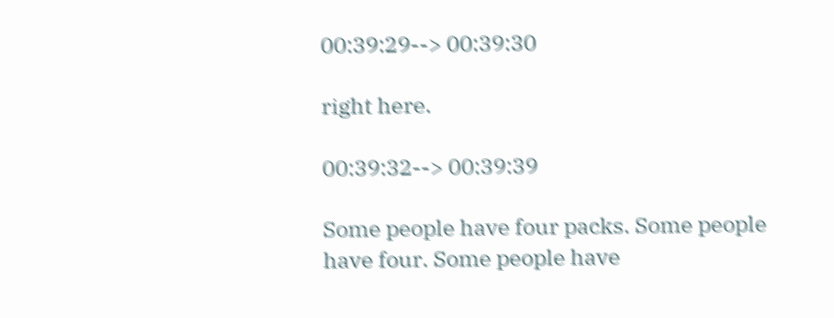00:39:29--> 00:39:30

right here.

00:39:32--> 00:39:39

Some people have four packs. Some people have four. Some people have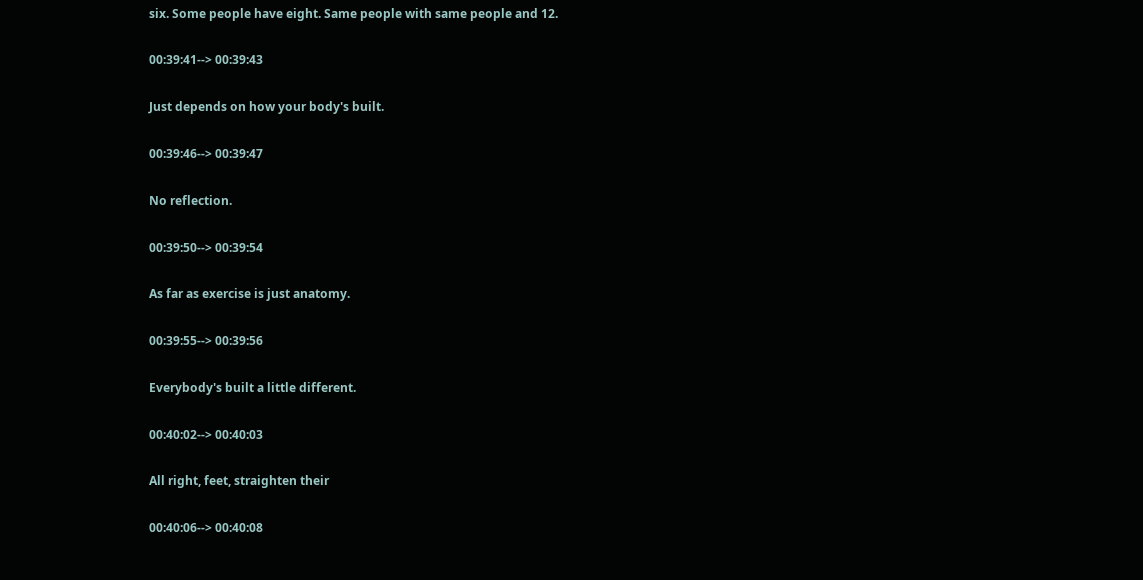six. Some people have eight. Same people with same people and 12.

00:39:41--> 00:39:43

Just depends on how your body's built.

00:39:46--> 00:39:47

No reflection.

00:39:50--> 00:39:54

As far as exercise is just anatomy.

00:39:55--> 00:39:56

Everybody's built a little different.

00:40:02--> 00:40:03

All right, feet, straighten their

00:40:06--> 00:40:08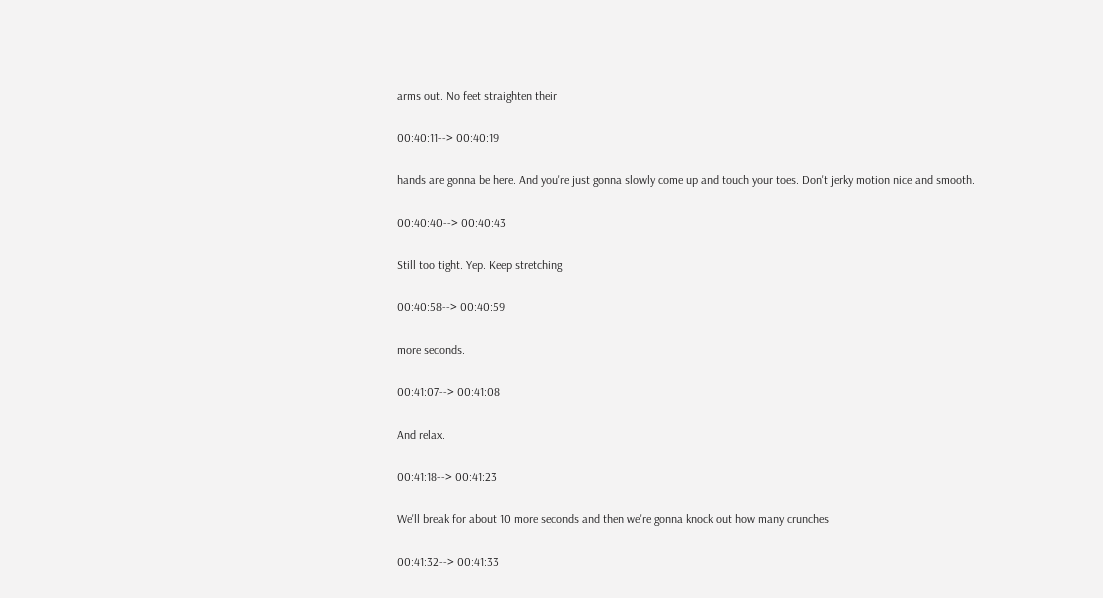arms out. No feet straighten their

00:40:11--> 00:40:19

hands are gonna be here. And you're just gonna slowly come up and touch your toes. Don't jerky motion nice and smooth.

00:40:40--> 00:40:43

Still too tight. Yep. Keep stretching

00:40:58--> 00:40:59

more seconds.

00:41:07--> 00:41:08

And relax.

00:41:18--> 00:41:23

We'll break for about 10 more seconds and then we're gonna knock out how many crunches

00:41:32--> 00:41:33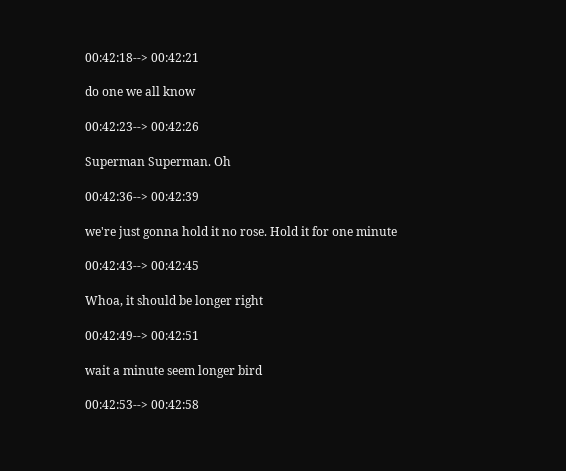00:42:18--> 00:42:21

do one we all know

00:42:23--> 00:42:26

Superman Superman. Oh

00:42:36--> 00:42:39

we're just gonna hold it no rose. Hold it for one minute

00:42:43--> 00:42:45

Whoa, it should be longer right

00:42:49--> 00:42:51

wait a minute seem longer bird

00:42:53--> 00:42:58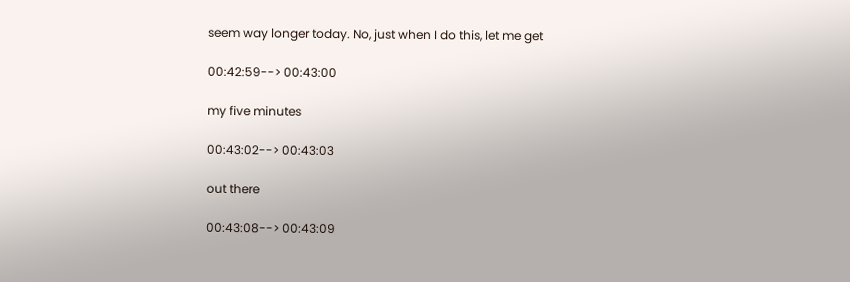seem way longer today. No, just when I do this, let me get

00:42:59--> 00:43:00

my five minutes

00:43:02--> 00:43:03

out there

00:43:08--> 00:43:09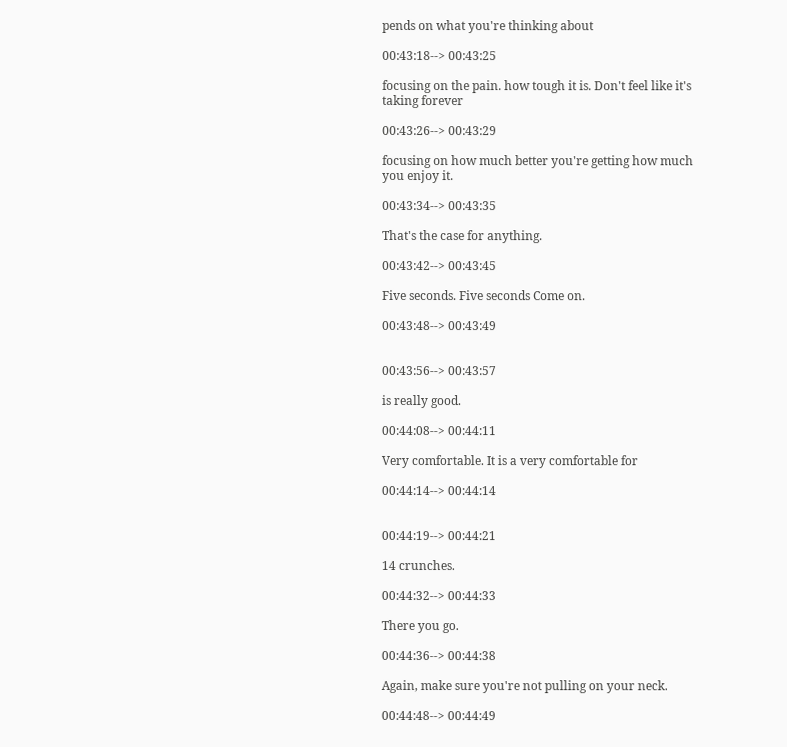pends on what you're thinking about

00:43:18--> 00:43:25

focusing on the pain. how tough it is. Don't feel like it's taking forever

00:43:26--> 00:43:29

focusing on how much better you're getting how much you enjoy it.

00:43:34--> 00:43:35

That's the case for anything.

00:43:42--> 00:43:45

Five seconds. Five seconds Come on.

00:43:48--> 00:43:49


00:43:56--> 00:43:57

is really good.

00:44:08--> 00:44:11

Very comfortable. It is a very comfortable for

00:44:14--> 00:44:14


00:44:19--> 00:44:21

14 crunches.

00:44:32--> 00:44:33

There you go.

00:44:36--> 00:44:38

Again, make sure you're not pulling on your neck.

00:44:48--> 00:44:49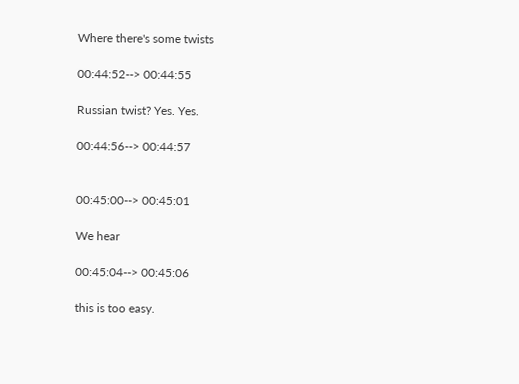Where there's some twists

00:44:52--> 00:44:55

Russian twist? Yes. Yes.

00:44:56--> 00:44:57


00:45:00--> 00:45:01

We hear

00:45:04--> 00:45:06

this is too easy.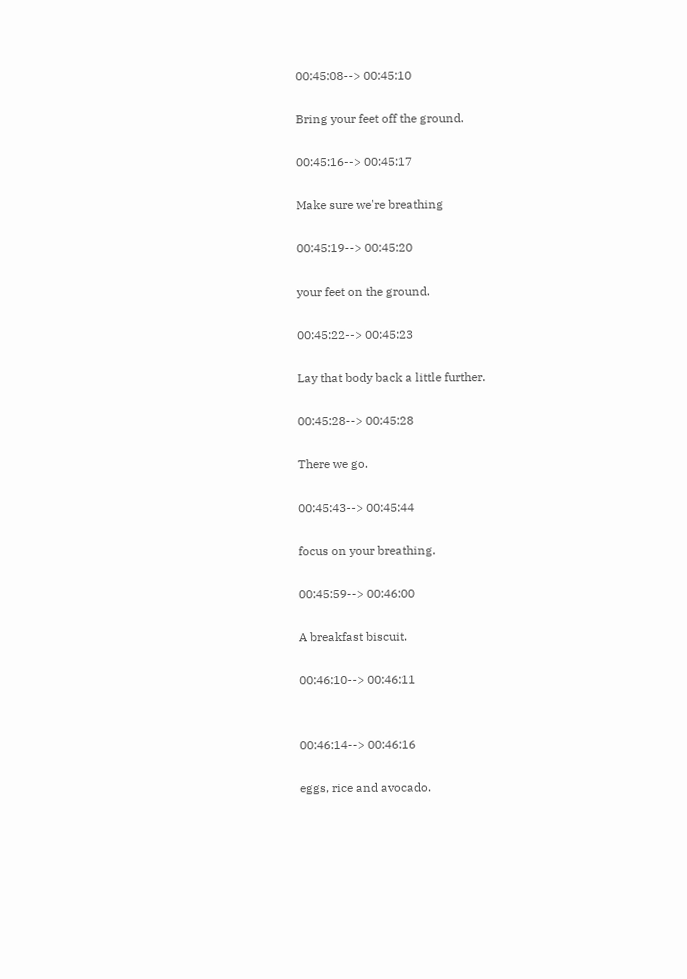00:45:08--> 00:45:10

Bring your feet off the ground.

00:45:16--> 00:45:17

Make sure we're breathing

00:45:19--> 00:45:20

your feet on the ground.

00:45:22--> 00:45:23

Lay that body back a little further.

00:45:28--> 00:45:28

There we go.

00:45:43--> 00:45:44

focus on your breathing.

00:45:59--> 00:46:00

A breakfast biscuit.

00:46:10--> 00:46:11


00:46:14--> 00:46:16

eggs, rice and avocado.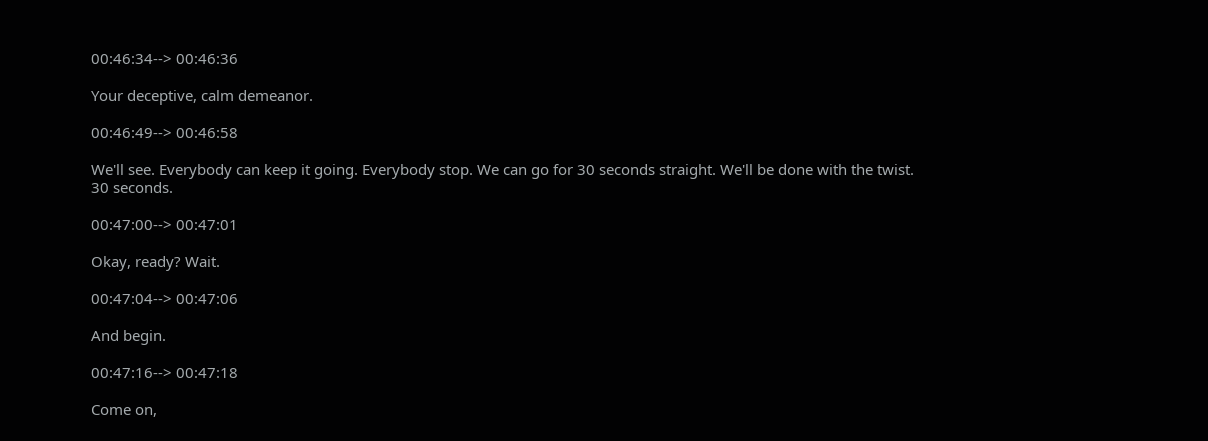00:46:34--> 00:46:36

Your deceptive, calm demeanor.

00:46:49--> 00:46:58

We'll see. Everybody can keep it going. Everybody stop. We can go for 30 seconds straight. We'll be done with the twist. 30 seconds.

00:47:00--> 00:47:01

Okay, ready? Wait.

00:47:04--> 00:47:06

And begin.

00:47:16--> 00:47:18

Come on,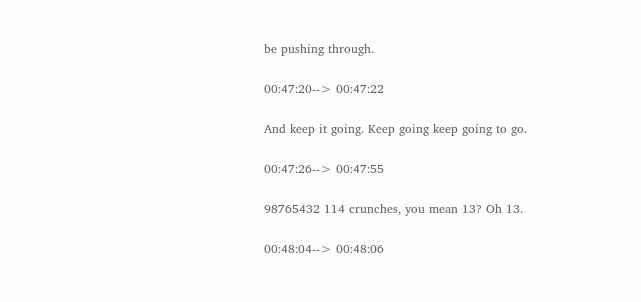be pushing through.

00:47:20--> 00:47:22

And keep it going. Keep going keep going to go.

00:47:26--> 00:47:55

98765432 114 crunches, you mean 13? Oh 13.

00:48:04--> 00:48:06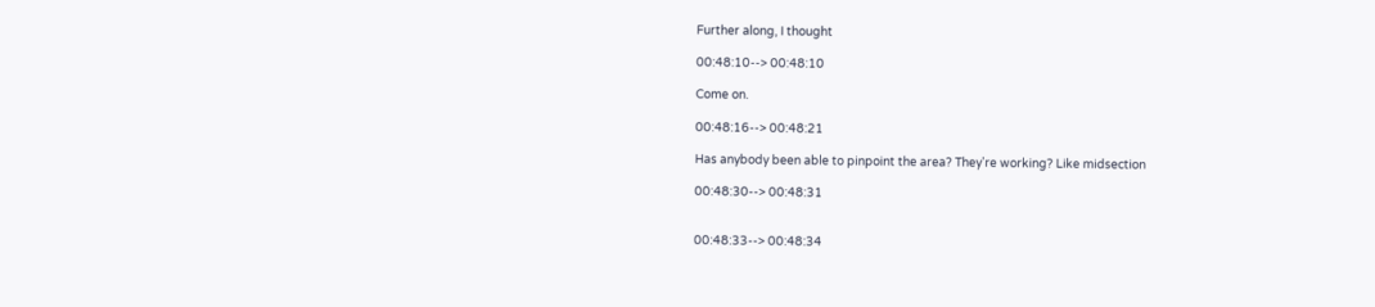Further along, I thought

00:48:10--> 00:48:10

Come on.

00:48:16--> 00:48:21

Has anybody been able to pinpoint the area? They're working? Like midsection

00:48:30--> 00:48:31


00:48:33--> 00:48:34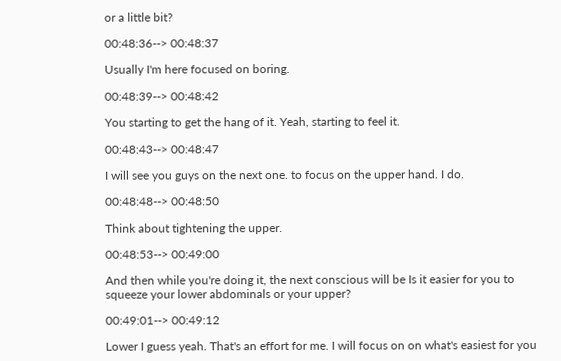or a little bit?

00:48:36--> 00:48:37

Usually I'm here focused on boring.

00:48:39--> 00:48:42

You starting to get the hang of it. Yeah, starting to feel it.

00:48:43--> 00:48:47

I will see you guys on the next one. to focus on the upper hand. I do.

00:48:48--> 00:48:50

Think about tightening the upper.

00:48:53--> 00:49:00

And then while you're doing it, the next conscious will be Is it easier for you to squeeze your lower abdominals or your upper?

00:49:01--> 00:49:12

Lower I guess yeah. That's an effort for me. I will focus on on what's easiest for you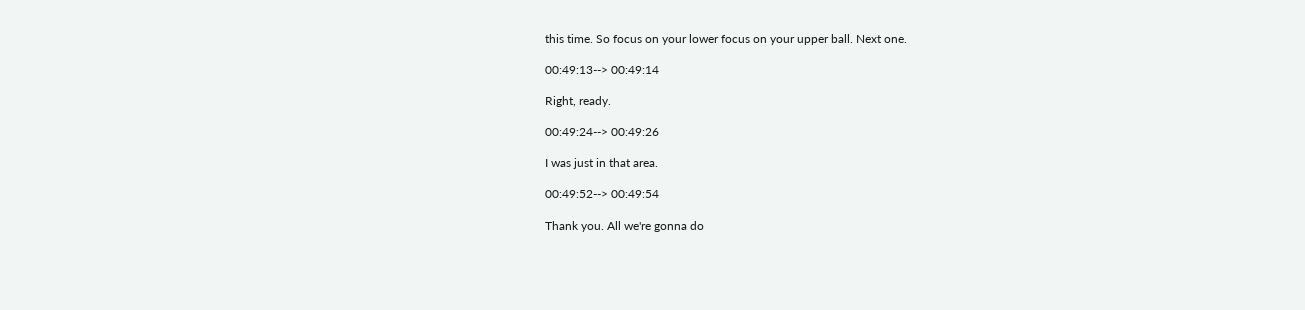this time. So focus on your lower focus on your upper ball. Next one.

00:49:13--> 00:49:14

Right, ready.

00:49:24--> 00:49:26

I was just in that area.

00:49:52--> 00:49:54

Thank you. All we're gonna do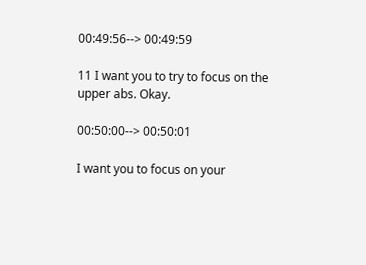00:49:56--> 00:49:59

11 I want you to try to focus on the upper abs. Okay.

00:50:00--> 00:50:01

I want you to focus on your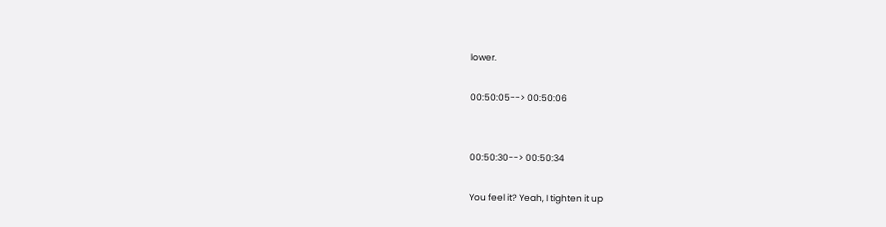lower.

00:50:05--> 00:50:06


00:50:30--> 00:50:34

You feel it? Yeah, I tighten it up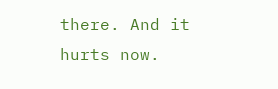there. And it hurts now.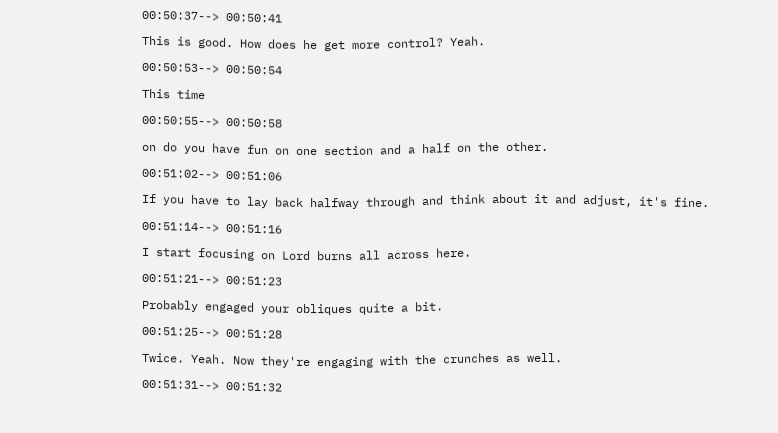00:50:37--> 00:50:41

This is good. How does he get more control? Yeah.

00:50:53--> 00:50:54

This time

00:50:55--> 00:50:58

on do you have fun on one section and a half on the other.

00:51:02--> 00:51:06

If you have to lay back halfway through and think about it and adjust, it's fine.

00:51:14--> 00:51:16

I start focusing on Lord burns all across here.

00:51:21--> 00:51:23

Probably engaged your obliques quite a bit.

00:51:25--> 00:51:28

Twice. Yeah. Now they're engaging with the crunches as well.

00:51:31--> 00:51:32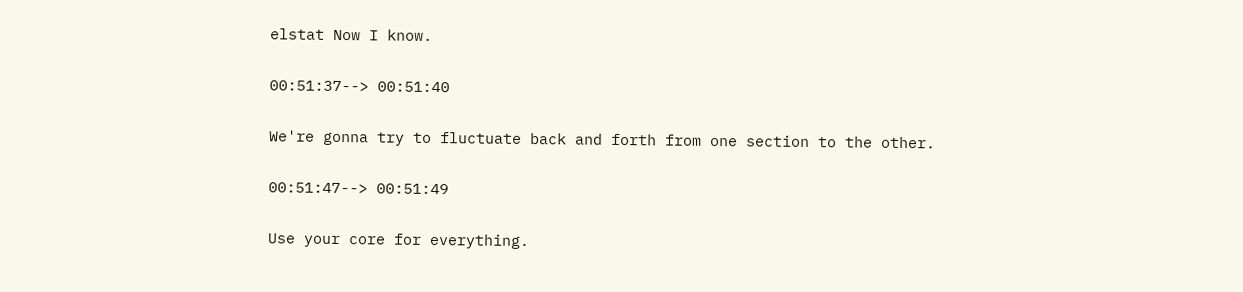elstat Now I know.

00:51:37--> 00:51:40

We're gonna try to fluctuate back and forth from one section to the other.

00:51:47--> 00:51:49

Use your core for everything.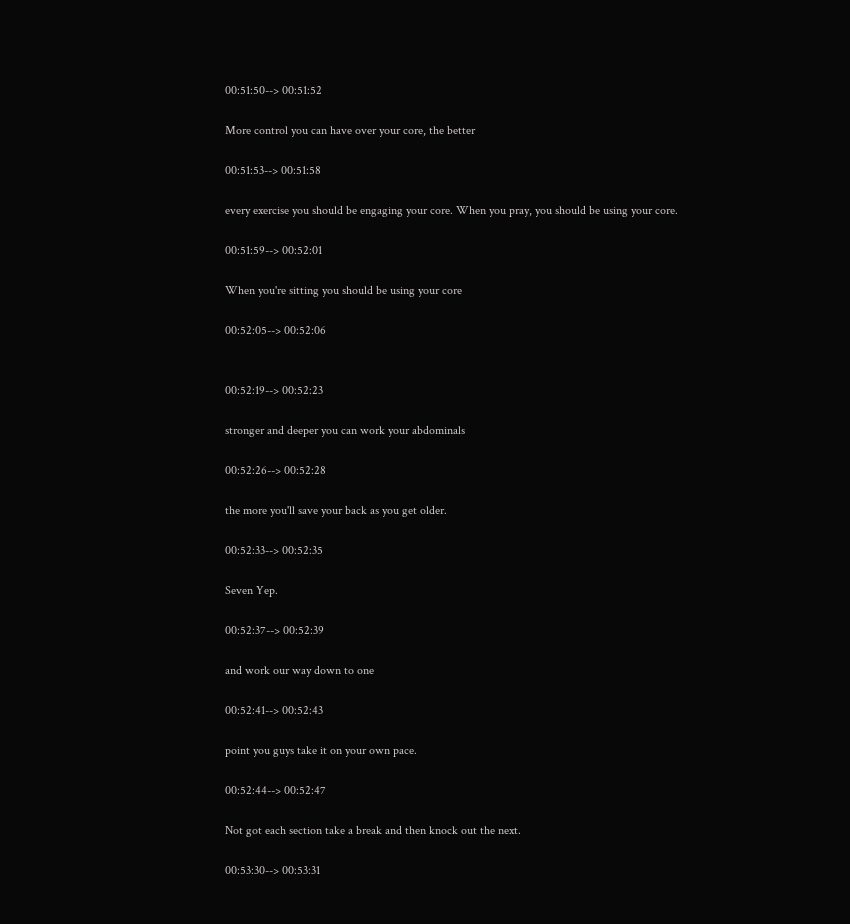00:51:50--> 00:51:52

More control you can have over your core, the better

00:51:53--> 00:51:58

every exercise you should be engaging your core. When you pray, you should be using your core.

00:51:59--> 00:52:01

When you're sitting you should be using your core

00:52:05--> 00:52:06


00:52:19--> 00:52:23

stronger and deeper you can work your abdominals

00:52:26--> 00:52:28

the more you'll save your back as you get older.

00:52:33--> 00:52:35

Seven Yep.

00:52:37--> 00:52:39

and work our way down to one

00:52:41--> 00:52:43

point you guys take it on your own pace.

00:52:44--> 00:52:47

Not got each section take a break and then knock out the next.

00:53:30--> 00:53:31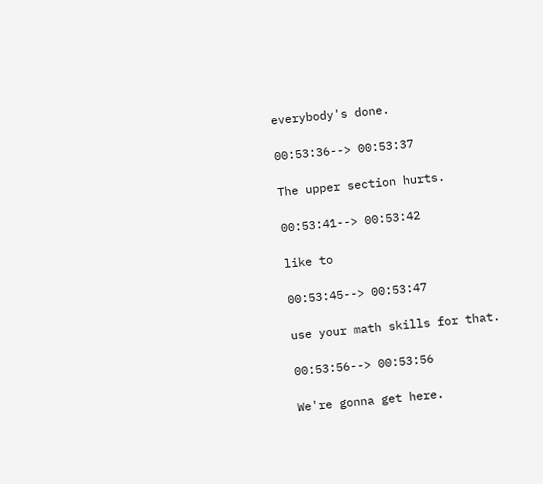everybody's done.

00:53:36--> 00:53:37

The upper section hurts.

00:53:41--> 00:53:42

like to

00:53:45--> 00:53:47

use your math skills for that.

00:53:56--> 00:53:56

We're gonna get here.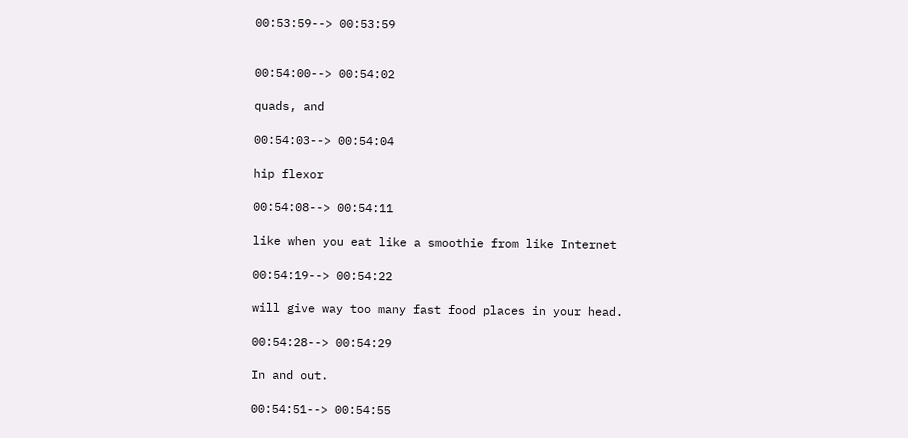00:53:59--> 00:53:59


00:54:00--> 00:54:02

quads, and

00:54:03--> 00:54:04

hip flexor

00:54:08--> 00:54:11

like when you eat like a smoothie from like Internet

00:54:19--> 00:54:22

will give way too many fast food places in your head.

00:54:28--> 00:54:29

In and out.

00:54:51--> 00:54:55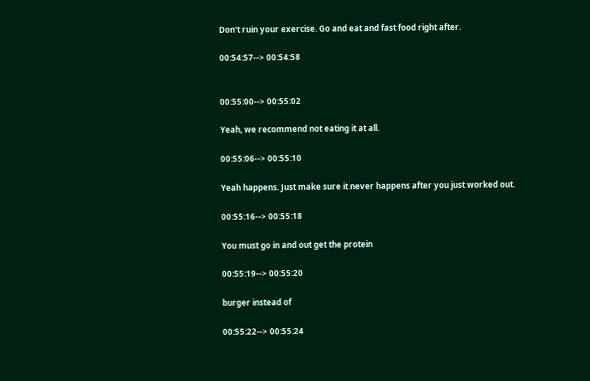Don't ruin your exercise. Go and eat and fast food right after.

00:54:57--> 00:54:58


00:55:00--> 00:55:02

Yeah, we recommend not eating it at all.

00:55:06--> 00:55:10

Yeah happens. Just make sure it never happens after you just worked out.

00:55:16--> 00:55:18

You must go in and out get the protein

00:55:19--> 00:55:20

burger instead of

00:55:22--> 00:55:24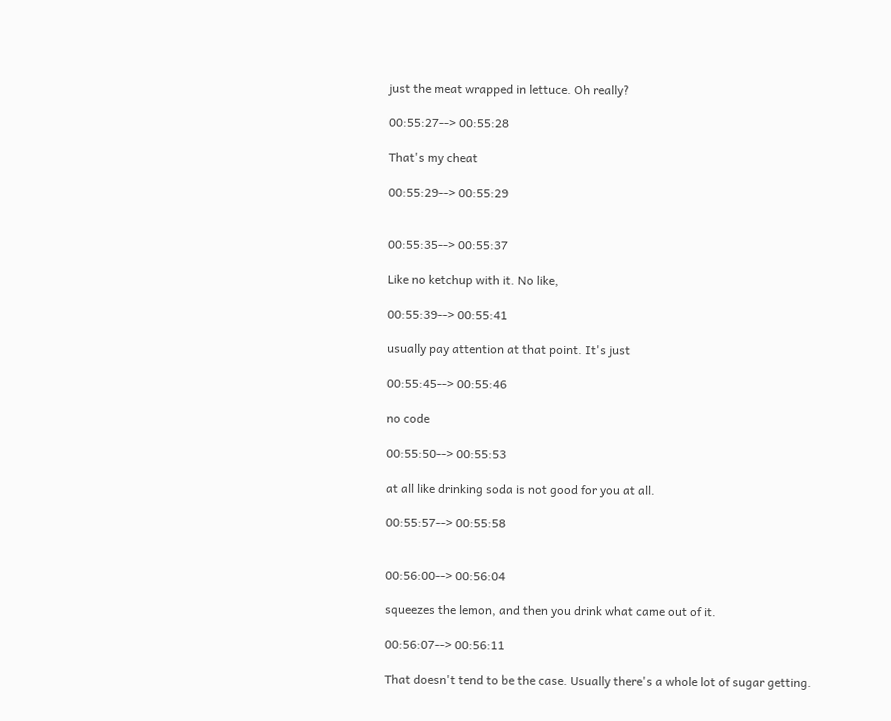just the meat wrapped in lettuce. Oh really?

00:55:27--> 00:55:28

That's my cheat

00:55:29--> 00:55:29


00:55:35--> 00:55:37

Like no ketchup with it. No like,

00:55:39--> 00:55:41

usually pay attention at that point. It's just

00:55:45--> 00:55:46

no code

00:55:50--> 00:55:53

at all like drinking soda is not good for you at all.

00:55:57--> 00:55:58


00:56:00--> 00:56:04

squeezes the lemon, and then you drink what came out of it.

00:56:07--> 00:56:11

That doesn't tend to be the case. Usually there's a whole lot of sugar getting.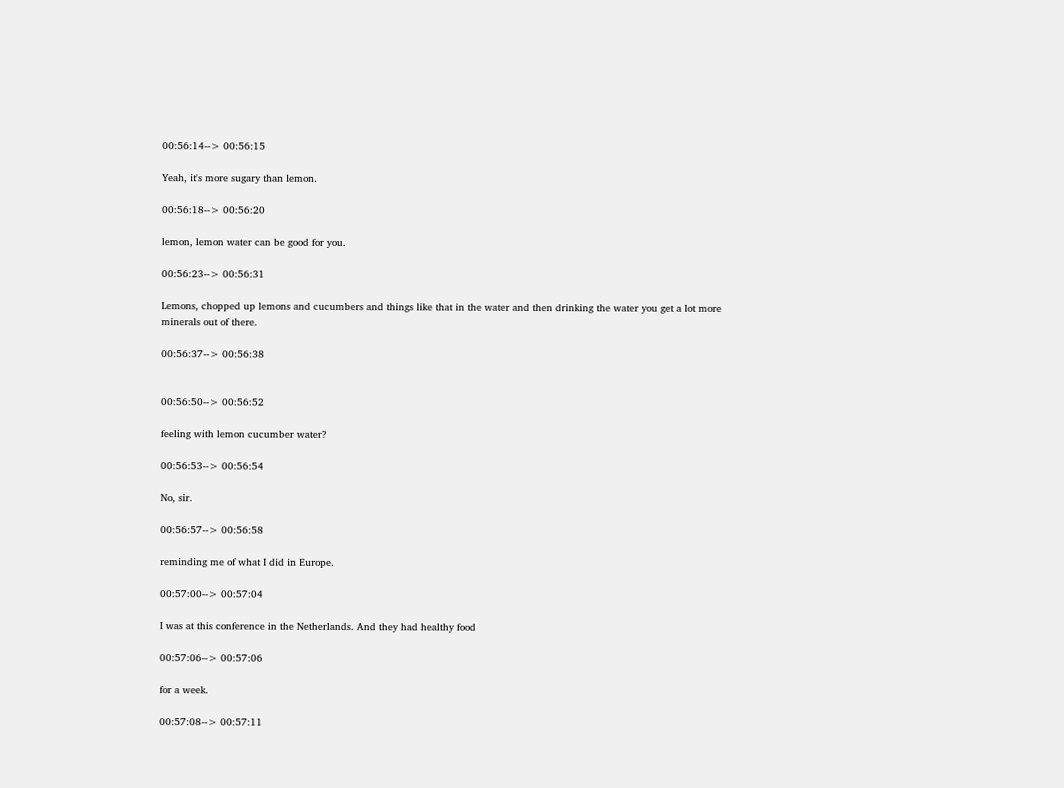00:56:14--> 00:56:15

Yeah, it's more sugary than lemon.

00:56:18--> 00:56:20

lemon, lemon water can be good for you.

00:56:23--> 00:56:31

Lemons, chopped up lemons and cucumbers and things like that in the water and then drinking the water you get a lot more minerals out of there.

00:56:37--> 00:56:38


00:56:50--> 00:56:52

feeling with lemon cucumber water?

00:56:53--> 00:56:54

No, sir.

00:56:57--> 00:56:58

reminding me of what I did in Europe.

00:57:00--> 00:57:04

I was at this conference in the Netherlands. And they had healthy food

00:57:06--> 00:57:06

for a week.

00:57:08--> 00:57:11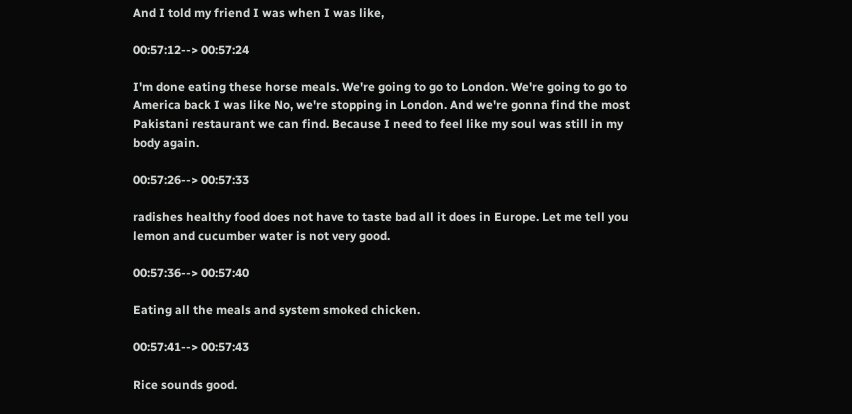And I told my friend I was when I was like,

00:57:12--> 00:57:24

I'm done eating these horse meals. We're going to go to London. We're going to go to America back I was like No, we're stopping in London. And we're gonna find the most Pakistani restaurant we can find. Because I need to feel like my soul was still in my body again.

00:57:26--> 00:57:33

radishes healthy food does not have to taste bad all it does in Europe. Let me tell you lemon and cucumber water is not very good.

00:57:36--> 00:57:40

Eating all the meals and system smoked chicken.

00:57:41--> 00:57:43

Rice sounds good.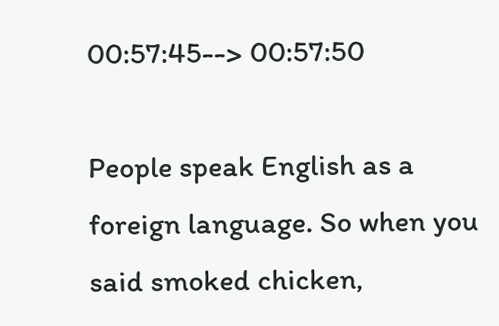00:57:45--> 00:57:50

People speak English as a foreign language. So when you said smoked chicken,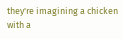they're imagining a chicken with a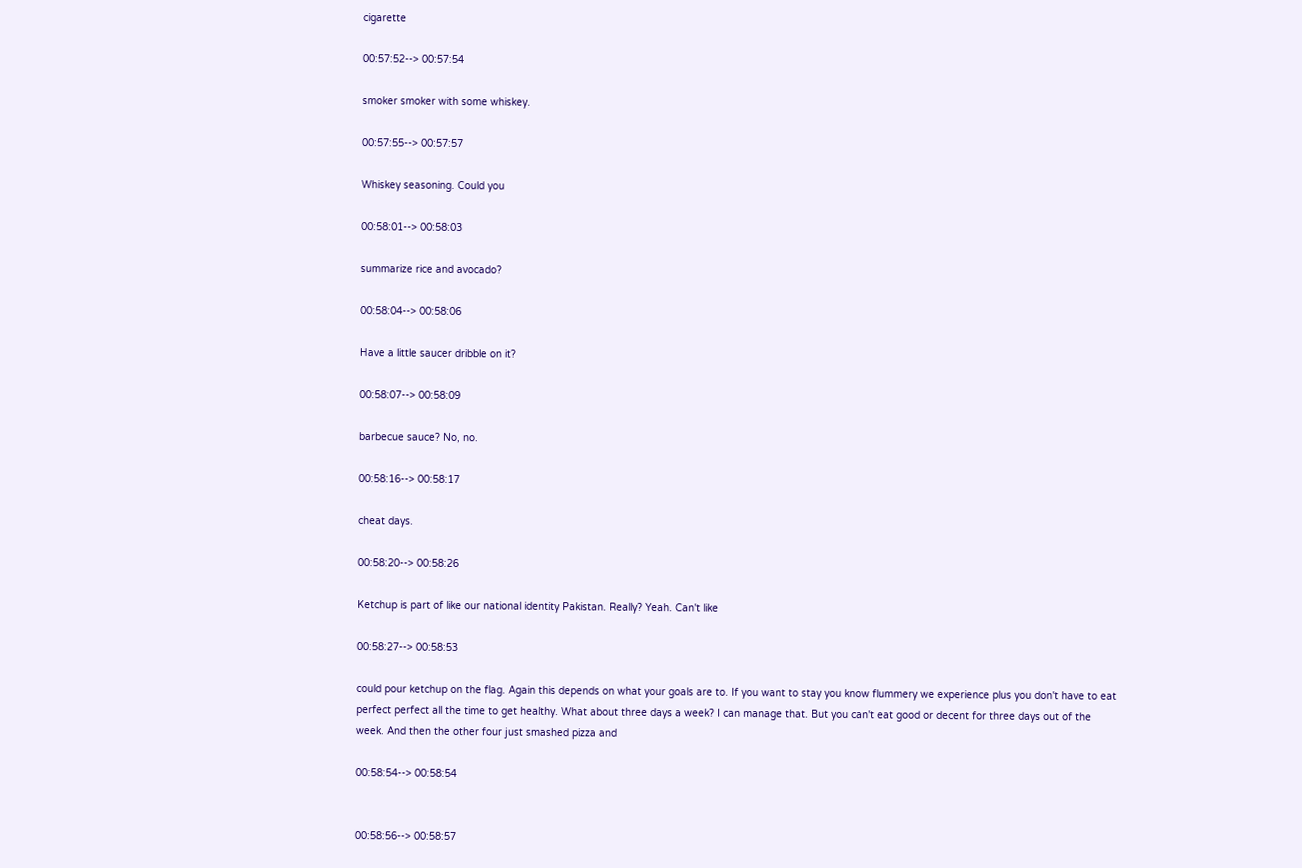cigarette

00:57:52--> 00:57:54

smoker smoker with some whiskey.

00:57:55--> 00:57:57

Whiskey seasoning. Could you

00:58:01--> 00:58:03

summarize rice and avocado?

00:58:04--> 00:58:06

Have a little saucer dribble on it?

00:58:07--> 00:58:09

barbecue sauce? No, no.

00:58:16--> 00:58:17

cheat days.

00:58:20--> 00:58:26

Ketchup is part of like our national identity Pakistan. Really? Yeah. Can't like

00:58:27--> 00:58:53

could pour ketchup on the flag. Again this depends on what your goals are to. If you want to stay you know flummery we experience plus you don't have to eat perfect perfect all the time to get healthy. What about three days a week? I can manage that. But you can't eat good or decent for three days out of the week. And then the other four just smashed pizza and

00:58:54--> 00:58:54


00:58:56--> 00:58:57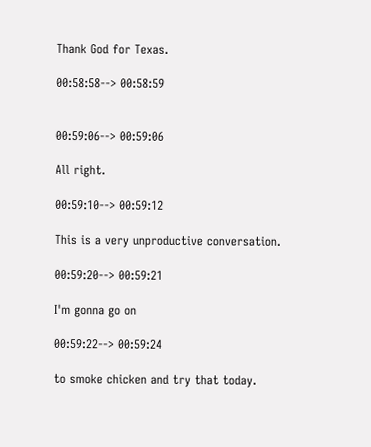Thank God for Texas.

00:58:58--> 00:58:59


00:59:06--> 00:59:06

All right.

00:59:10--> 00:59:12

This is a very unproductive conversation.

00:59:20--> 00:59:21

I'm gonna go on

00:59:22--> 00:59:24

to smoke chicken and try that today.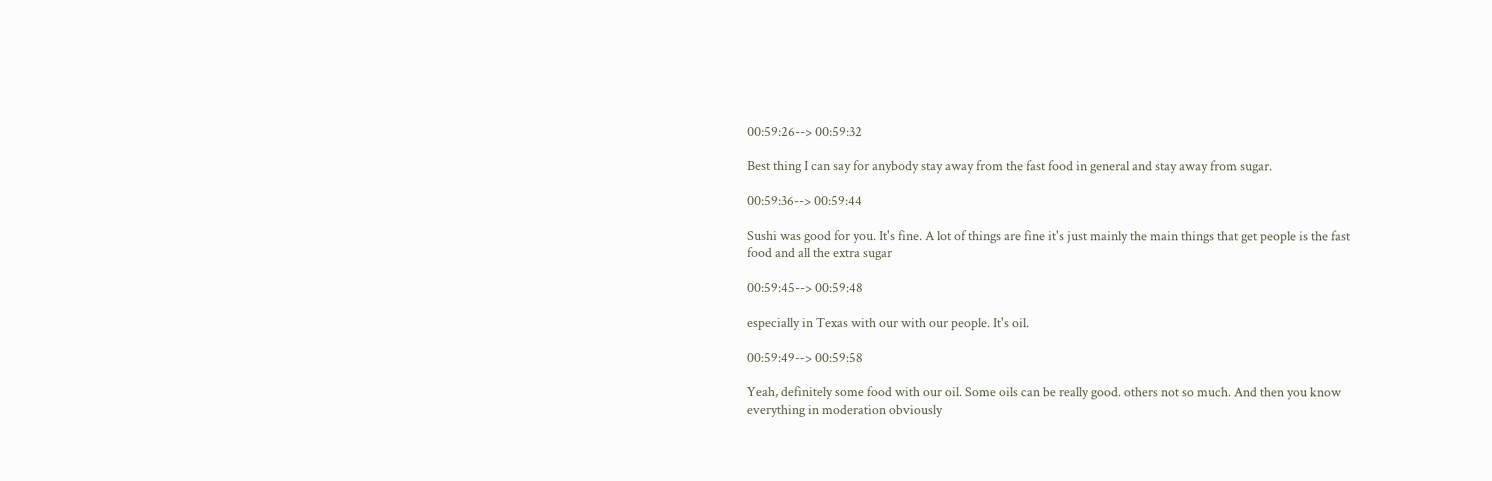00:59:26--> 00:59:32

Best thing I can say for anybody stay away from the fast food in general and stay away from sugar.

00:59:36--> 00:59:44

Sushi was good for you. It's fine. A lot of things are fine it's just mainly the main things that get people is the fast food and all the extra sugar

00:59:45--> 00:59:48

especially in Texas with our with our people. It's oil.

00:59:49--> 00:59:58

Yeah, definitely some food with our oil. Some oils can be really good. others not so much. And then you know everything in moderation obviously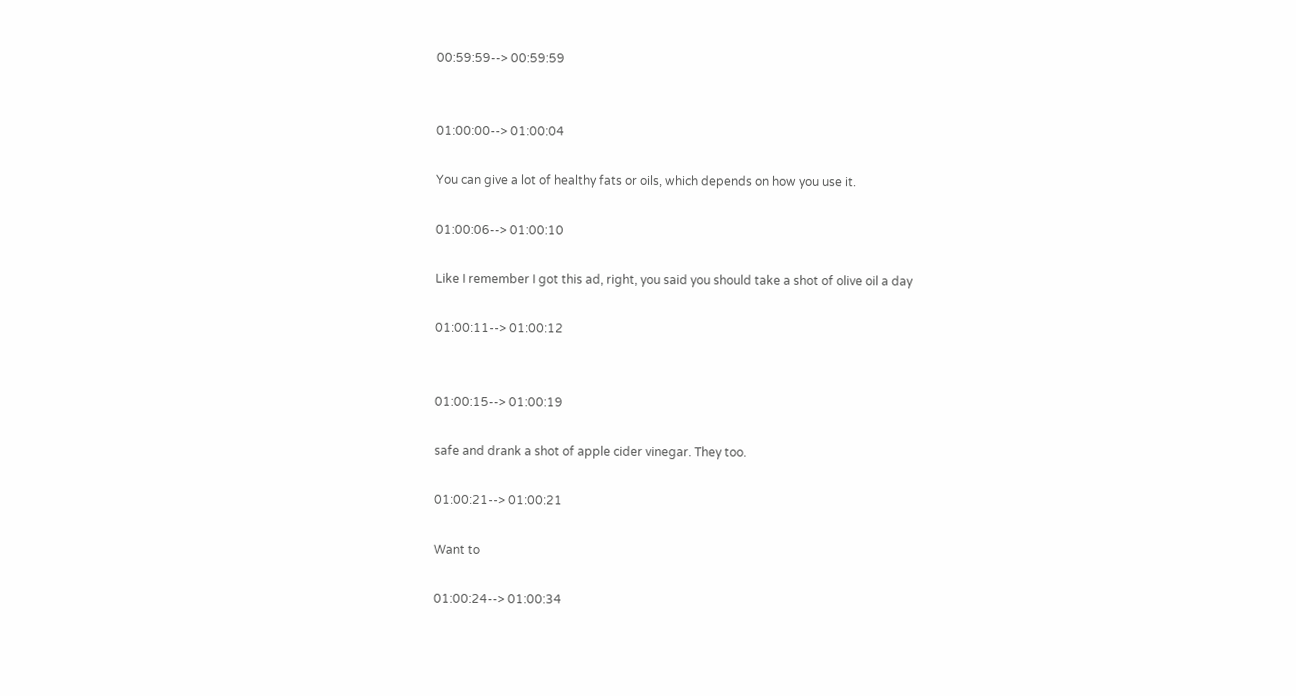00:59:59--> 00:59:59


01:00:00--> 01:00:04

You can give a lot of healthy fats or oils, which depends on how you use it.

01:00:06--> 01:00:10

Like I remember I got this ad, right, you said you should take a shot of olive oil a day

01:00:11--> 01:00:12


01:00:15--> 01:00:19

safe and drank a shot of apple cider vinegar. They too.

01:00:21--> 01:00:21

Want to

01:00:24--> 01:00:34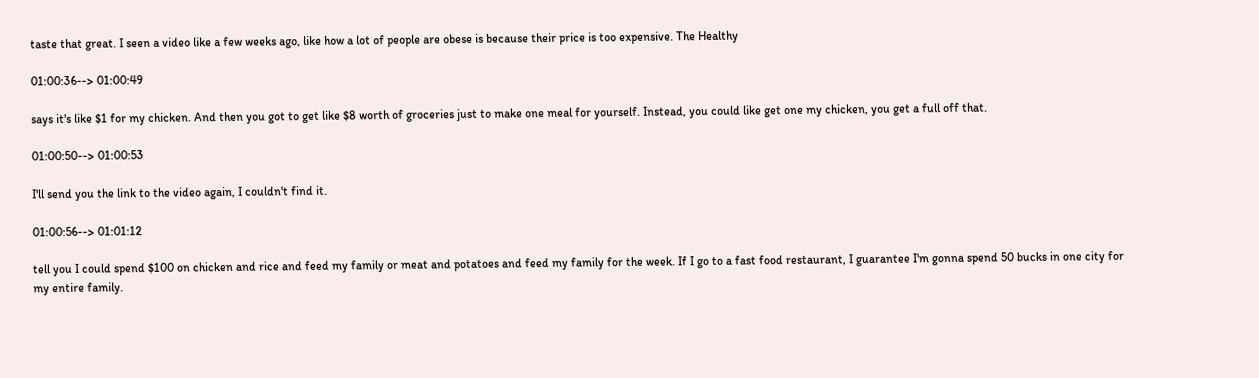taste that great. I seen a video like a few weeks ago, like how a lot of people are obese is because their price is too expensive. The Healthy

01:00:36--> 01:00:49

says it's like $1 for my chicken. And then you got to get like $8 worth of groceries just to make one meal for yourself. Instead, you could like get one my chicken, you get a full off that.

01:00:50--> 01:00:53

I'll send you the link to the video again, I couldn't find it.

01:00:56--> 01:01:12

tell you I could spend $100 on chicken and rice and feed my family or meat and potatoes and feed my family for the week. If I go to a fast food restaurant, I guarantee I'm gonna spend 50 bucks in one city for my entire family.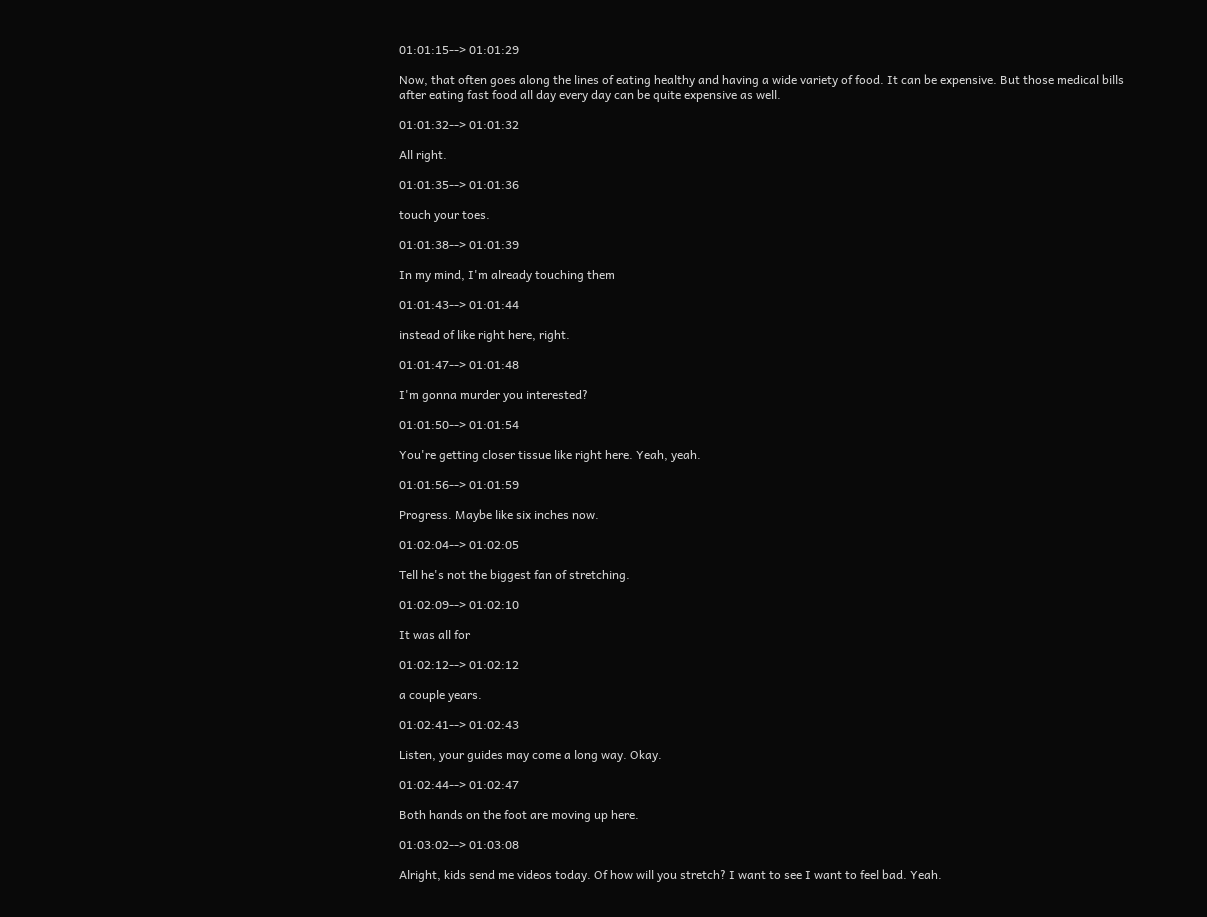01:01:15--> 01:01:29

Now, that often goes along the lines of eating healthy and having a wide variety of food. It can be expensive. But those medical bills after eating fast food all day every day can be quite expensive as well.

01:01:32--> 01:01:32

All right.

01:01:35--> 01:01:36

touch your toes.

01:01:38--> 01:01:39

In my mind, I'm already touching them

01:01:43--> 01:01:44

instead of like right here, right.

01:01:47--> 01:01:48

I'm gonna murder you interested?

01:01:50--> 01:01:54

You're getting closer tissue like right here. Yeah, yeah.

01:01:56--> 01:01:59

Progress. Maybe like six inches now.

01:02:04--> 01:02:05

Tell he's not the biggest fan of stretching.

01:02:09--> 01:02:10

It was all for

01:02:12--> 01:02:12

a couple years.

01:02:41--> 01:02:43

Listen, your guides may come a long way. Okay.

01:02:44--> 01:02:47

Both hands on the foot are moving up here.

01:03:02--> 01:03:08

Alright, kids send me videos today. Of how will you stretch? I want to see I want to feel bad. Yeah.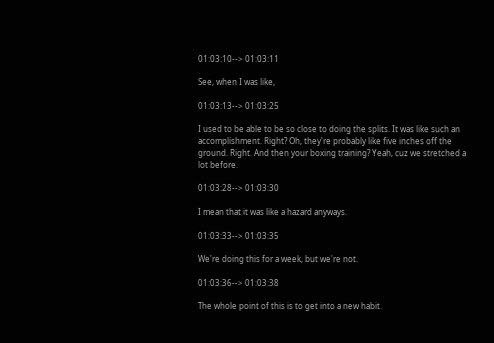01:03:10--> 01:03:11

See, when I was like,

01:03:13--> 01:03:25

I used to be able to be so close to doing the splits. It was like such an accomplishment. Right? Oh, they're probably like five inches off the ground. Right. And then your boxing training? Yeah, cuz we stretched a lot before.

01:03:28--> 01:03:30

I mean that it was like a hazard anyways.

01:03:33--> 01:03:35

We're doing this for a week, but we're not.

01:03:36--> 01:03:38

The whole point of this is to get into a new habit.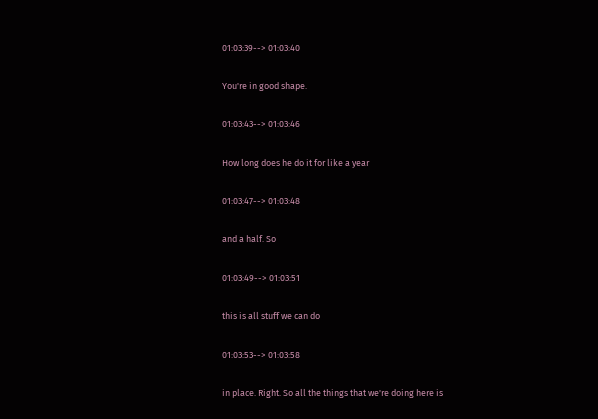01:03:39--> 01:03:40

You're in good shape.

01:03:43--> 01:03:46

How long does he do it for like a year

01:03:47--> 01:03:48

and a half. So

01:03:49--> 01:03:51

this is all stuff we can do

01:03:53--> 01:03:58

in place. Right. So all the things that we're doing here is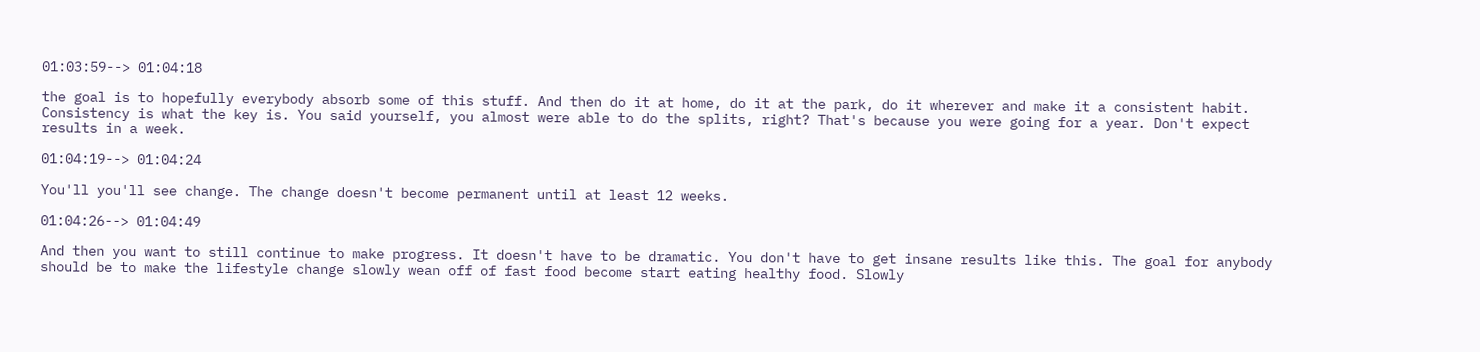01:03:59--> 01:04:18

the goal is to hopefully everybody absorb some of this stuff. And then do it at home, do it at the park, do it wherever and make it a consistent habit. Consistency is what the key is. You said yourself, you almost were able to do the splits, right? That's because you were going for a year. Don't expect results in a week.

01:04:19--> 01:04:24

You'll you'll see change. The change doesn't become permanent until at least 12 weeks.

01:04:26--> 01:04:49

And then you want to still continue to make progress. It doesn't have to be dramatic. You don't have to get insane results like this. The goal for anybody should be to make the lifestyle change slowly wean off of fast food become start eating healthy food. Slowly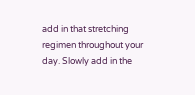add in that stretching regimen throughout your day. Slowly add in the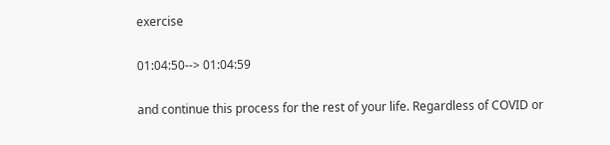exercise

01:04:50--> 01:04:59

and continue this process for the rest of your life. Regardless of COVID or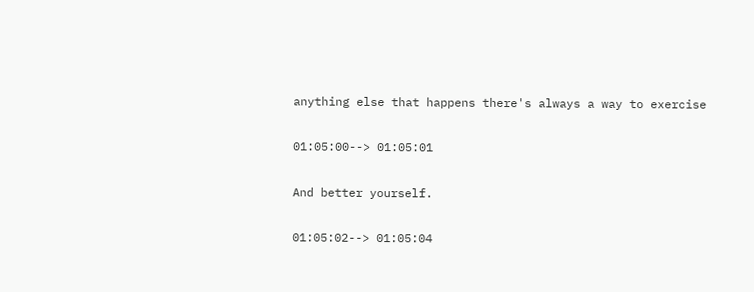anything else that happens there's always a way to exercise

01:05:00--> 01:05:01

And better yourself.

01:05:02--> 01:05:04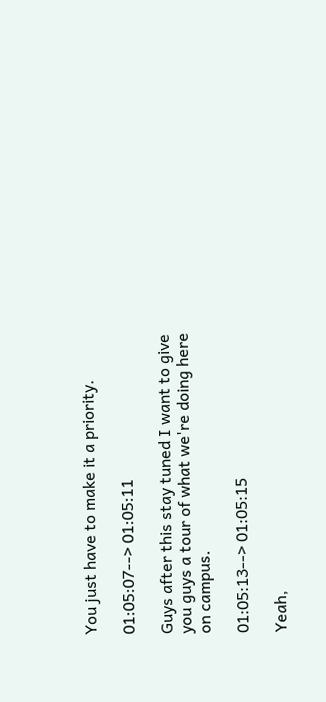You just have to make it a priority.

01:05:07--> 01:05:11

Guys after this stay tuned I want to give you guys a tour of what we're doing here on campus.

01:05:13--> 01:05:15

Yeah,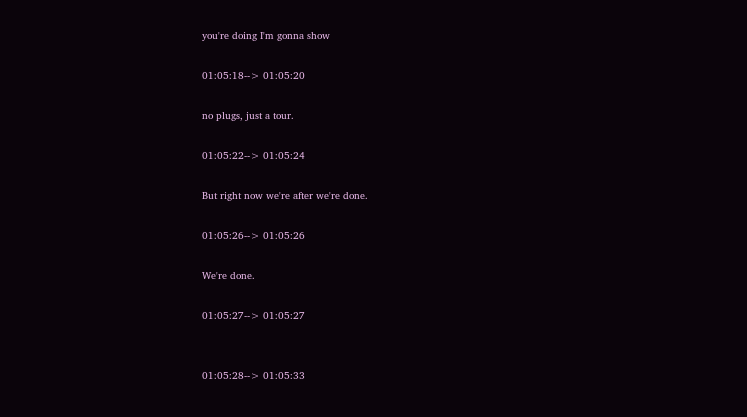you're doing I'm gonna show

01:05:18--> 01:05:20

no plugs, just a tour.

01:05:22--> 01:05:24

But right now we're after we're done.

01:05:26--> 01:05:26

We're done.

01:05:27--> 01:05:27


01:05:28--> 01:05:33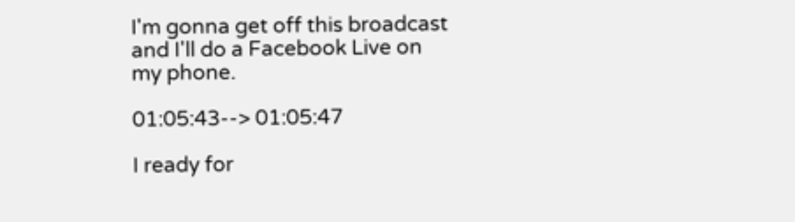I'm gonna get off this broadcast and I'll do a Facebook Live on my phone.

01:05:43--> 01:05:47

I ready for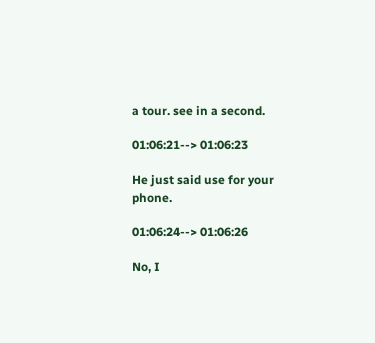a tour. see in a second.

01:06:21--> 01:06:23

He just said use for your phone.

01:06:24--> 01:06:26

No, I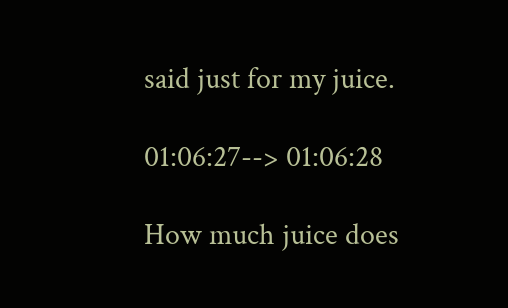said just for my juice.

01:06:27--> 01:06:28

How much juice does